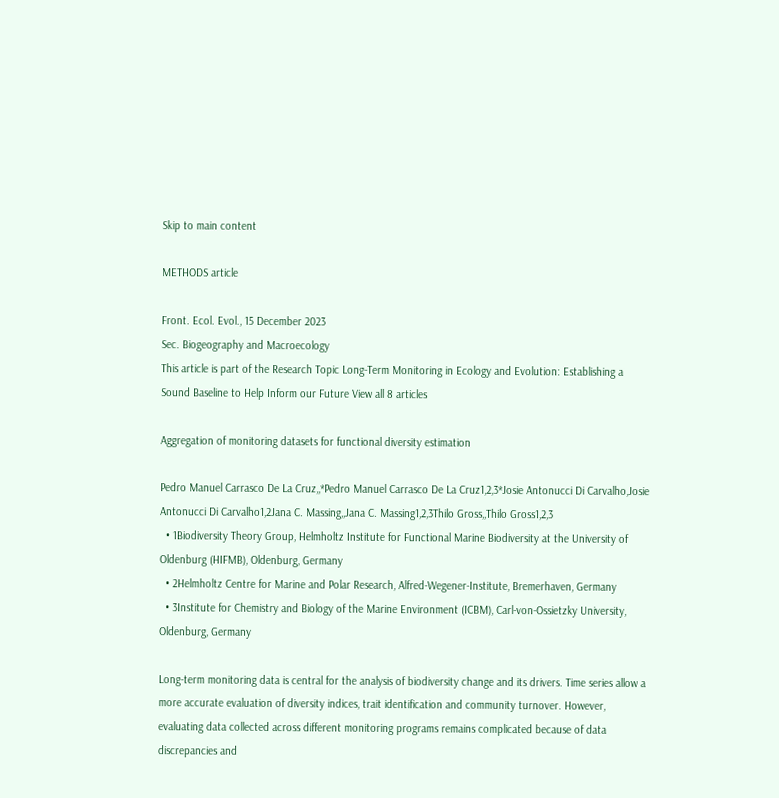Skip to main content

METHODS article

Front. Ecol. Evol., 15 December 2023
Sec. Biogeography and Macroecology
This article is part of the Research Topic Long-Term Monitoring in Ecology and Evolution: Establishing a Sound Baseline to Help Inform our Future View all 8 articles

Aggregation of monitoring datasets for functional diversity estimation

Pedro Manuel Carrasco De La Cruz,,*Pedro Manuel Carrasco De La Cruz1,2,3*Josie Antonucci Di Carvalho,Josie Antonucci Di Carvalho1,2Jana C. Massing,,Jana C. Massing1,2,3Thilo Gross,,Thilo Gross1,2,3
  • 1Biodiversity Theory Group, Helmholtz Institute for Functional Marine Biodiversity at the University of Oldenburg (HIFMB), Oldenburg, Germany
  • 2Helmholtz Centre for Marine and Polar Research, Alfred-Wegener-Institute, Bremerhaven, Germany
  • 3Institute for Chemistry and Biology of the Marine Environment (ICBM), Carl-von-Ossietzky University, Oldenburg, Germany

Long-term monitoring data is central for the analysis of biodiversity change and its drivers. Time series allow a more accurate evaluation of diversity indices, trait identification and community turnover. However, evaluating data collected across different monitoring programs remains complicated because of data discrepancies and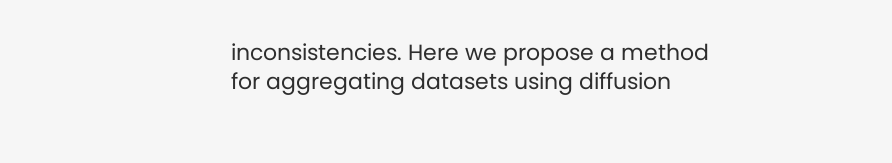inconsistencies. Here we propose a method for aggregating datasets using diffusion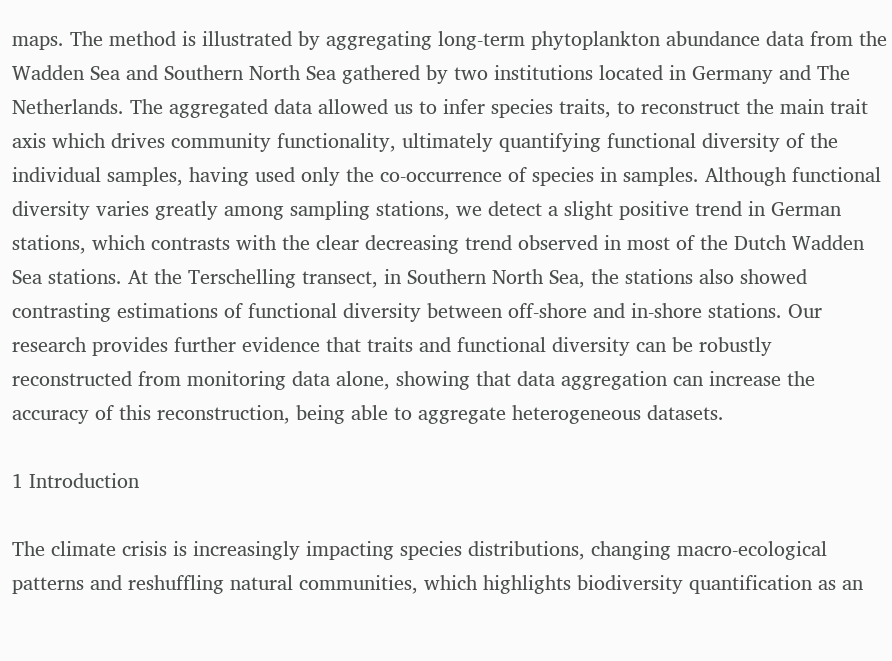maps. The method is illustrated by aggregating long-term phytoplankton abundance data from the Wadden Sea and Southern North Sea gathered by two institutions located in Germany and The Netherlands. The aggregated data allowed us to infer species traits, to reconstruct the main trait axis which drives community functionality, ultimately quantifying functional diversity of the individual samples, having used only the co-occurrence of species in samples. Although functional diversity varies greatly among sampling stations, we detect a slight positive trend in German stations, which contrasts with the clear decreasing trend observed in most of the Dutch Wadden Sea stations. At the Terschelling transect, in Southern North Sea, the stations also showed contrasting estimations of functional diversity between off-shore and in-shore stations. Our research provides further evidence that traits and functional diversity can be robustly reconstructed from monitoring data alone, showing that data aggregation can increase the accuracy of this reconstruction, being able to aggregate heterogeneous datasets.

1 Introduction

The climate crisis is increasingly impacting species distributions, changing macro-ecological patterns and reshuffling natural communities, which highlights biodiversity quantification as an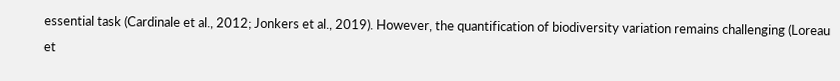essential task (Cardinale et al., 2012; Jonkers et al., 2019). However, the quantification of biodiversity variation remains challenging (Loreau et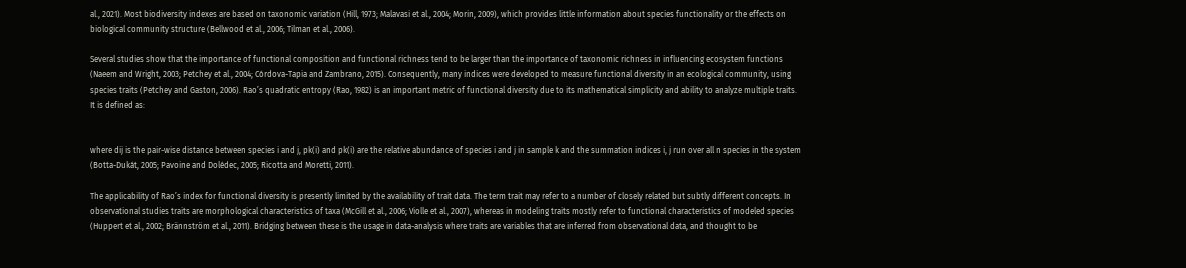al., 2021). Most biodiversity indexes are based on taxonomic variation (Hill, 1973; Malavasi et al., 2004; Morin, 2009), which provides little information about species functionality or the effects on biological community structure (Bellwood et al., 2006; Tilman et al., 2006).

Several studies show that the importance of functional composition and functional richness tend to be larger than the importance of taxonomic richness in influencing ecosystem functions (Naeem and Wright, 2003; Petchey et al., 2004; Córdova-Tapia and Zambrano, 2015). Consequently, many indices were developed to measure functional diversity in an ecological community, using species traits (Petchey and Gaston, 2006). Rao’s quadratic entropy (Rao, 1982) is an important metric of functional diversity due to its mathematical simplicity and ability to analyze multiple traits. It is defined as:


where dij is the pair-wise distance between species i and j, pk(i) and pk(i) are the relative abundance of species i and j in sample k and the summation indices i, j run over all n species in the system (Botta-Dukát, 2005; Pavoine and Dolédec, 2005; Ricotta and Moretti, 2011).

The applicability of Rao’s index for functional diversity is presently limited by the availability of trait data. The term trait may refer to a number of closely related but subtly different concepts. In observational studies traits are morphological characteristics of taxa (McGill et al., 2006; Violle et al., 2007), whereas in modeling traits mostly refer to functional characteristics of modeled species (Huppert et al., 2002; Brännström et al., 2011). Bridging between these is the usage in data-analysis where traits are variables that are inferred from observational data, and thought to be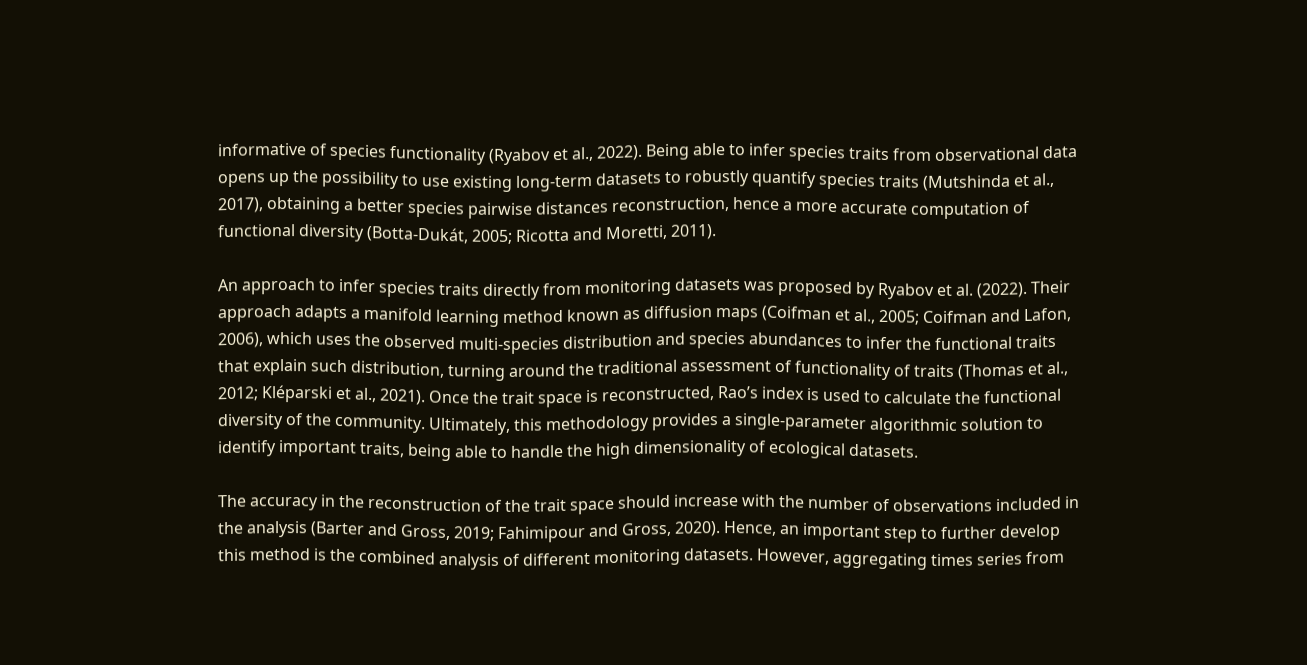informative of species functionality (Ryabov et al., 2022). Being able to infer species traits from observational data opens up the possibility to use existing long-term datasets to robustly quantify species traits (Mutshinda et al., 2017), obtaining a better species pairwise distances reconstruction, hence a more accurate computation of functional diversity (Botta-Dukát, 2005; Ricotta and Moretti, 2011).

An approach to infer species traits directly from monitoring datasets was proposed by Ryabov et al. (2022). Their approach adapts a manifold learning method known as diffusion maps (Coifman et al., 2005; Coifman and Lafon, 2006), which uses the observed multi-species distribution and species abundances to infer the functional traits that explain such distribution, turning around the traditional assessment of functionality of traits (Thomas et al., 2012; Kléparski et al., 2021). Once the trait space is reconstructed, Rao’s index is used to calculate the functional diversity of the community. Ultimately, this methodology provides a single-parameter algorithmic solution to identify important traits, being able to handle the high dimensionality of ecological datasets.

The accuracy in the reconstruction of the trait space should increase with the number of observations included in the analysis (Barter and Gross, 2019; Fahimipour and Gross, 2020). Hence, an important step to further develop this method is the combined analysis of different monitoring datasets. However, aggregating times series from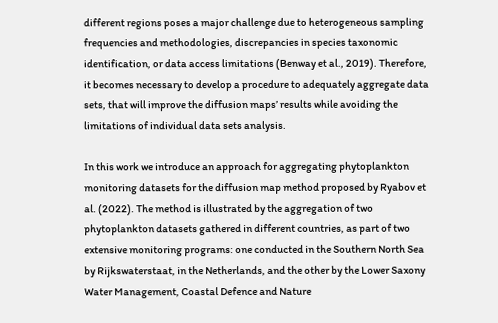different regions poses a major challenge due to heterogeneous sampling frequencies and methodologies, discrepancies in species taxonomic identification, or data access limitations (Benway et al., 2019). Therefore, it becomes necessary to develop a procedure to adequately aggregate data sets, that will improve the diffusion maps’ results while avoiding the limitations of individual data sets analysis.

In this work we introduce an approach for aggregating phytoplankton monitoring datasets for the diffusion map method proposed by Ryabov et al. (2022). The method is illustrated by the aggregation of two phytoplankton datasets gathered in different countries, as part of two extensive monitoring programs: one conducted in the Southern North Sea by Rijkswaterstaat, in the Netherlands, and the other by the Lower Saxony Water Management, Coastal Defence and Nature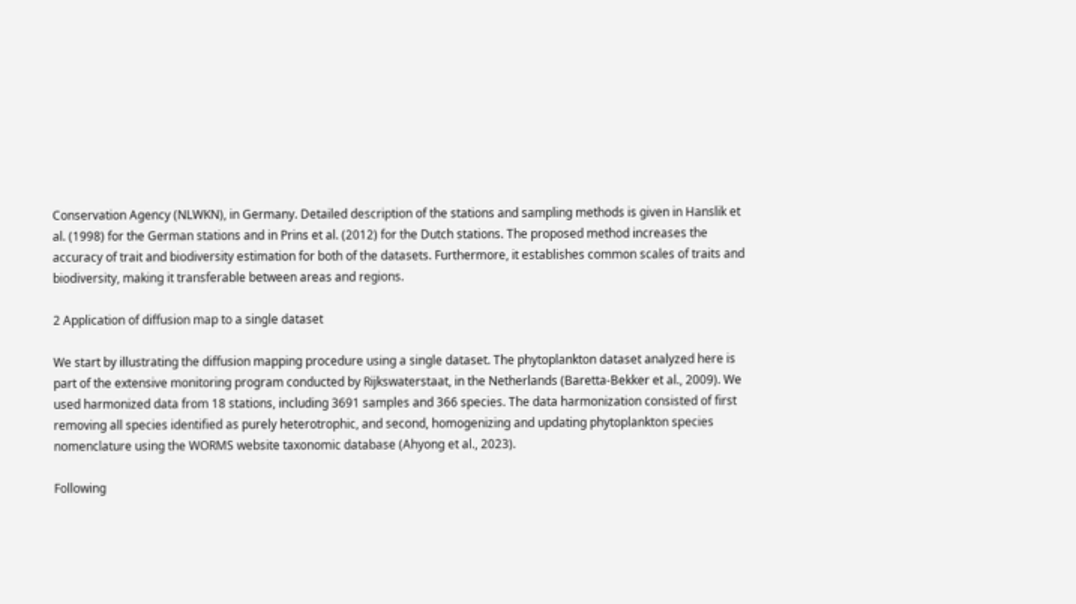Conservation Agency (NLWKN), in Germany. Detailed description of the stations and sampling methods is given in Hanslik et al. (1998) for the German stations and in Prins et al. (2012) for the Dutch stations. The proposed method increases the accuracy of trait and biodiversity estimation for both of the datasets. Furthermore, it establishes common scales of traits and biodiversity, making it transferable between areas and regions.

2 Application of diffusion map to a single dataset

We start by illustrating the diffusion mapping procedure using a single dataset. The phytoplankton dataset analyzed here is part of the extensive monitoring program conducted by Rijkswaterstaat, in the Netherlands (Baretta-Bekker et al., 2009). We used harmonized data from 18 stations, including 3691 samples and 366 species. The data harmonization consisted of first removing all species identified as purely heterotrophic, and second, homogenizing and updating phytoplankton species nomenclature using the WORMS website taxonomic database (Ahyong et al., 2023).

Following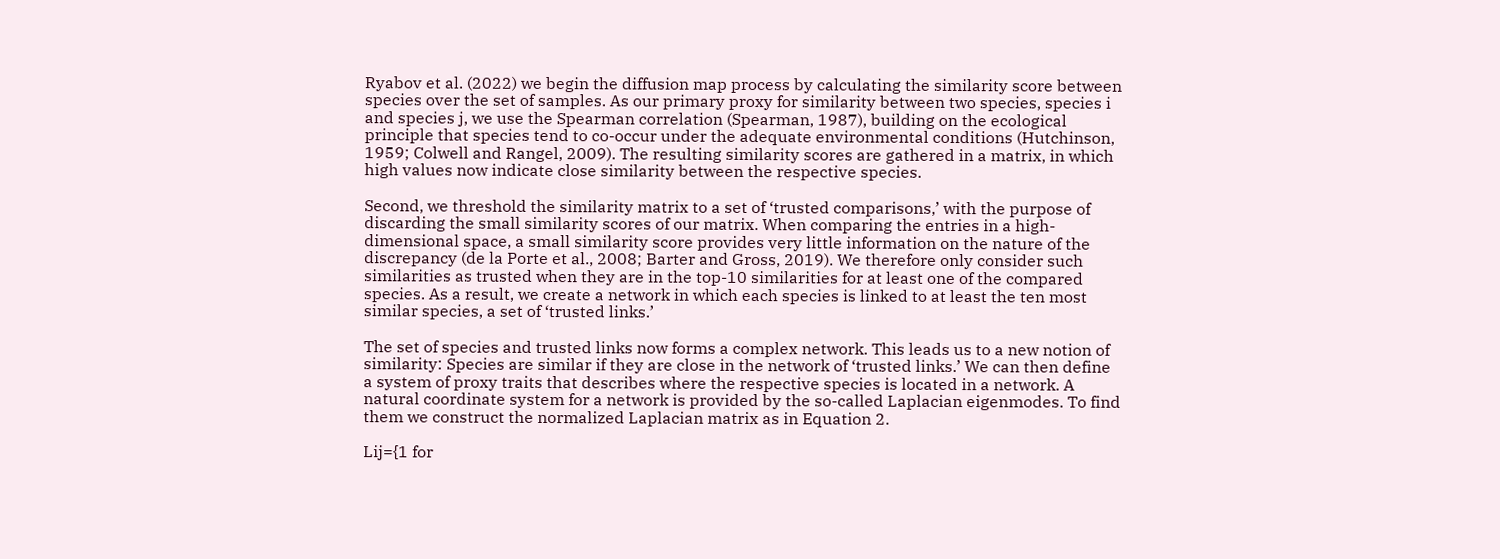Ryabov et al. (2022) we begin the diffusion map process by calculating the similarity score between species over the set of samples. As our primary proxy for similarity between two species, species i and species j, we use the Spearman correlation (Spearman, 1987), building on the ecological principle that species tend to co-occur under the adequate environmental conditions (Hutchinson, 1959; Colwell and Rangel, 2009). The resulting similarity scores are gathered in a matrix, in which high values now indicate close similarity between the respective species.

Second, we threshold the similarity matrix to a set of ‘trusted comparisons,’ with the purpose of discarding the small similarity scores of our matrix. When comparing the entries in a high-dimensional space, a small similarity score provides very little information on the nature of the discrepancy (de la Porte et al., 2008; Barter and Gross, 2019). We therefore only consider such similarities as trusted when they are in the top-10 similarities for at least one of the compared species. As a result, we create a network in which each species is linked to at least the ten most similar species, a set of ‘trusted links.’

The set of species and trusted links now forms a complex network. This leads us to a new notion of similarity: Species are similar if they are close in the network of ‘trusted links.’ We can then define a system of proxy traits that describes where the respective species is located in a network. A natural coordinate system for a network is provided by the so-called Laplacian eigenmodes. To find them we construct the normalized Laplacian matrix as in Equation 2.

Lij={1 for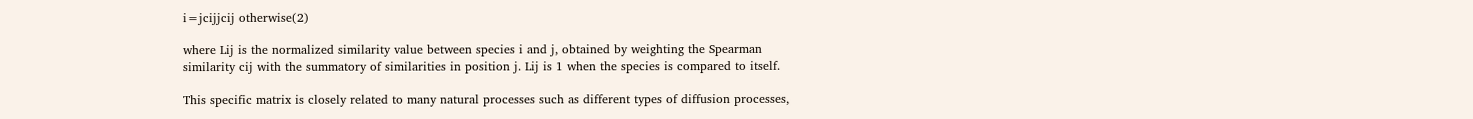i=jcijjcij otherwise(2)

where Lij is the normalized similarity value between species i and j, obtained by weighting the Spearman similarity cij with the summatory of similarities in position j. Lij is 1 when the species is compared to itself.

This specific matrix is closely related to many natural processes such as different types of diffusion processes,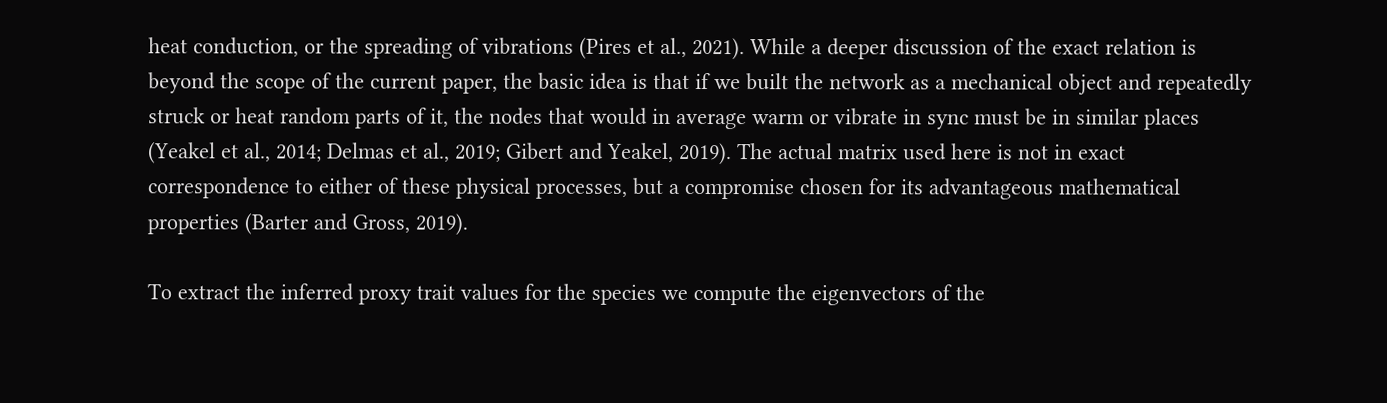heat conduction, or the spreading of vibrations (Pires et al., 2021). While a deeper discussion of the exact relation is beyond the scope of the current paper, the basic idea is that if we built the network as a mechanical object and repeatedly struck or heat random parts of it, the nodes that would in average warm or vibrate in sync must be in similar places (Yeakel et al., 2014; Delmas et al., 2019; Gibert and Yeakel, 2019). The actual matrix used here is not in exact correspondence to either of these physical processes, but a compromise chosen for its advantageous mathematical properties (Barter and Gross, 2019).

To extract the inferred proxy trait values for the species we compute the eigenvectors of the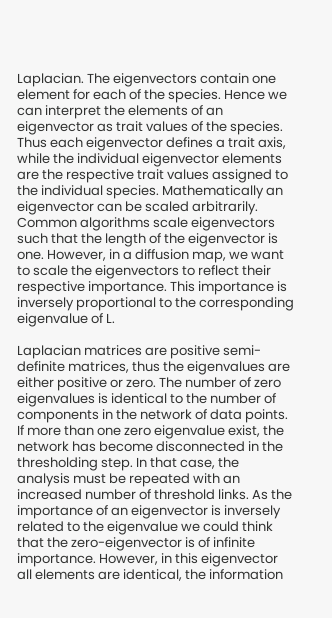Laplacian. The eigenvectors contain one element for each of the species. Hence we can interpret the elements of an eigenvector as trait values of the species. Thus each eigenvector defines a trait axis, while the individual eigenvector elements are the respective trait values assigned to the individual species. Mathematically an eigenvector can be scaled arbitrarily. Common algorithms scale eigenvectors such that the length of the eigenvector is one. However, in a diffusion map, we want to scale the eigenvectors to reflect their respective importance. This importance is inversely proportional to the corresponding eigenvalue of L.

Laplacian matrices are positive semi-definite matrices, thus the eigenvalues are either positive or zero. The number of zero eigenvalues is identical to the number of components in the network of data points. If more than one zero eigenvalue exist, the network has become disconnected in the thresholding step. In that case, the analysis must be repeated with an increased number of threshold links. As the importance of an eigenvector is inversely related to the eigenvalue we could think that the zero-eigenvector is of infinite importance. However, in this eigenvector all elements are identical, the information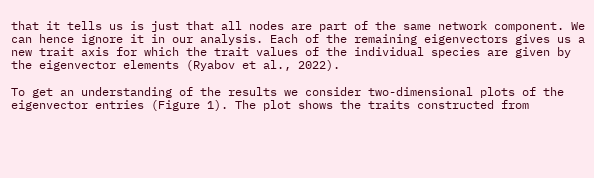that it tells us is just that all nodes are part of the same network component. We can hence ignore it in our analysis. Each of the remaining eigenvectors gives us a new trait axis for which the trait values of the individual species are given by the eigenvector elements (Ryabov et al., 2022).

To get an understanding of the results we consider two-dimensional plots of the eigenvector entries (Figure 1). The plot shows the traits constructed from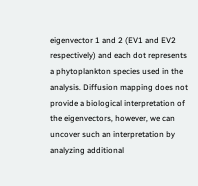eigenvector 1 and 2 (EV1 and EV2 respectively) and each dot represents a phytoplankton species used in the analysis. Diffusion mapping does not provide a biological interpretation of the eigenvectors, however, we can uncover such an interpretation by analyzing additional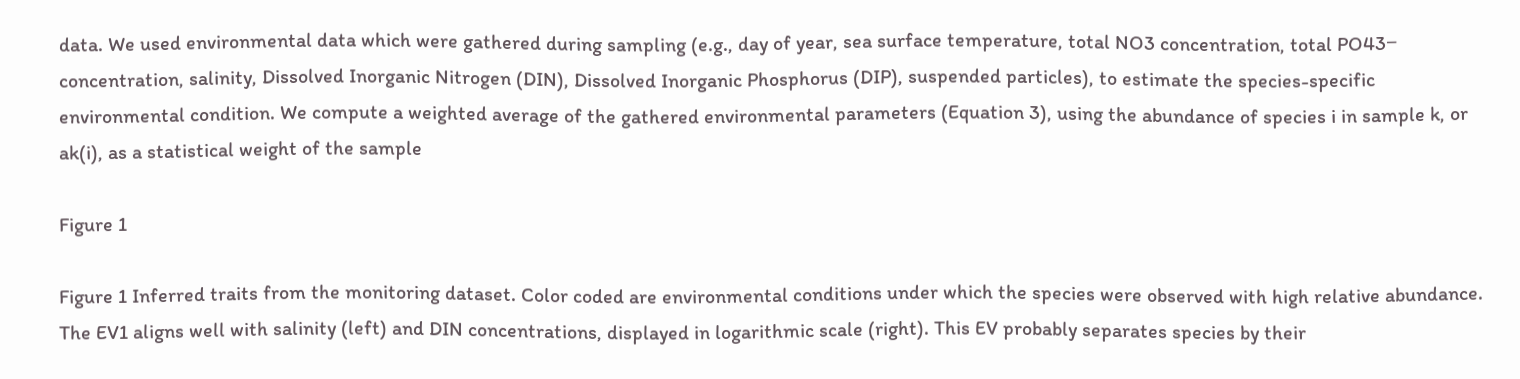data. We used environmental data which were gathered during sampling (e.g., day of year, sea surface temperature, total NO3 concentration, total PO43− concentration, salinity, Dissolved Inorganic Nitrogen (DIN), Dissolved Inorganic Phosphorus (DIP), suspended particles), to estimate the species-specific environmental condition. We compute a weighted average of the gathered environmental parameters (Equation 3), using the abundance of species i in sample k, or ak(i), as a statistical weight of the sample

Figure 1

Figure 1 Inferred traits from the monitoring dataset. Color coded are environmental conditions under which the species were observed with high relative abundance. The EV1 aligns well with salinity (left) and DIN concentrations, displayed in logarithmic scale (right). This EV probably separates species by their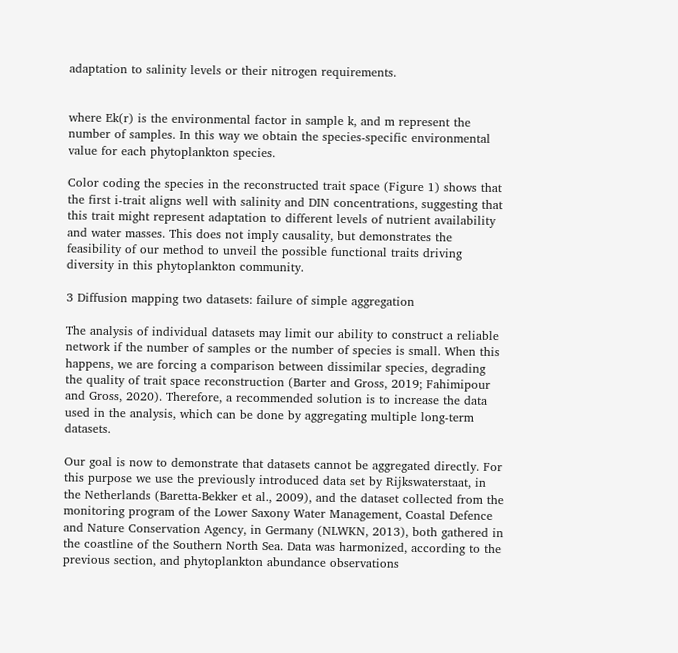adaptation to salinity levels or their nitrogen requirements.


where Ek(r) is the environmental factor in sample k, and m represent the number of samples. In this way we obtain the species-specific environmental value for each phytoplankton species.

Color coding the species in the reconstructed trait space (Figure 1) shows that the first i-trait aligns well with salinity and DIN concentrations, suggesting that this trait might represent adaptation to different levels of nutrient availability and water masses. This does not imply causality, but demonstrates the feasibility of our method to unveil the possible functional traits driving diversity in this phytoplankton community.

3 Diffusion mapping two datasets: failure of simple aggregation

The analysis of individual datasets may limit our ability to construct a reliable network if the number of samples or the number of species is small. When this happens, we are forcing a comparison between dissimilar species, degrading the quality of trait space reconstruction (Barter and Gross, 2019; Fahimipour and Gross, 2020). Therefore, a recommended solution is to increase the data used in the analysis, which can be done by aggregating multiple long-term datasets.

Our goal is now to demonstrate that datasets cannot be aggregated directly. For this purpose we use the previously introduced data set by Rijkswaterstaat, in the Netherlands (Baretta-Bekker et al., 2009), and the dataset collected from the monitoring program of the Lower Saxony Water Management, Coastal Defence and Nature Conservation Agency, in Germany (NLWKN, 2013), both gathered in the coastline of the Southern North Sea. Data was harmonized, according to the previous section, and phytoplankton abundance observations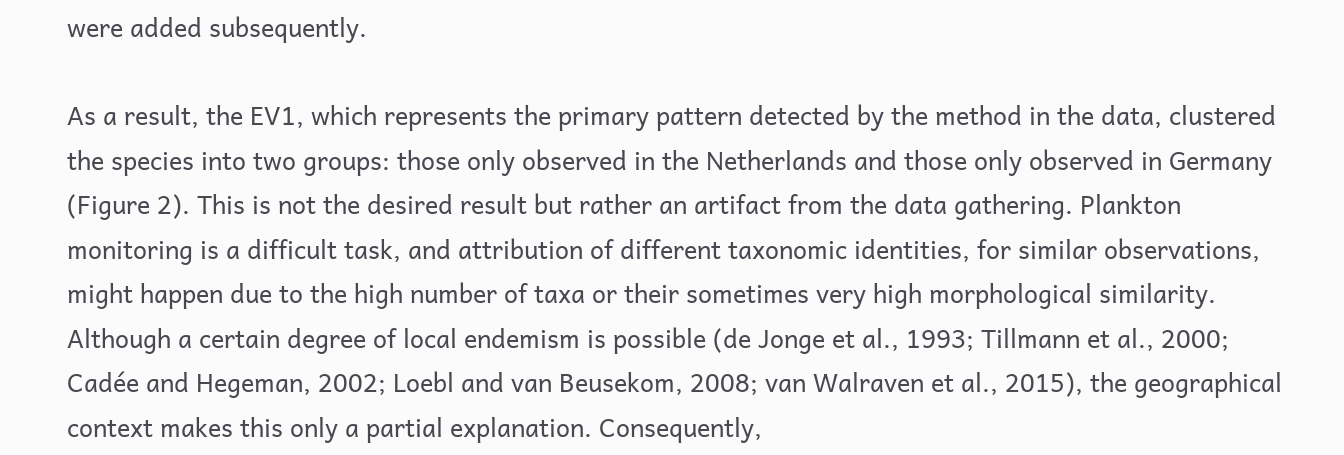were added subsequently.

As a result, the EV1, which represents the primary pattern detected by the method in the data, clustered the species into two groups: those only observed in the Netherlands and those only observed in Germany (Figure 2). This is not the desired result but rather an artifact from the data gathering. Plankton monitoring is a difficult task, and attribution of different taxonomic identities, for similar observations, might happen due to the high number of taxa or their sometimes very high morphological similarity. Although a certain degree of local endemism is possible (de Jonge et al., 1993; Tillmann et al., 2000; Cadée and Hegeman, 2002; Loebl and van Beusekom, 2008; van Walraven et al., 2015), the geographical context makes this only a partial explanation. Consequently,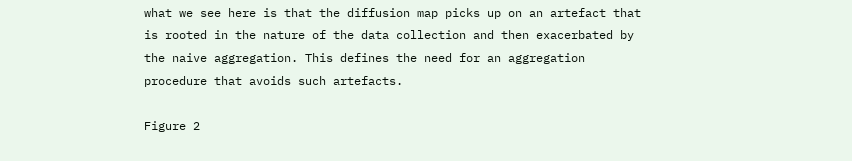what we see here is that the diffusion map picks up on an artefact that is rooted in the nature of the data collection and then exacerbated by the naive aggregation. This defines the need for an aggregation procedure that avoids such artefacts.

Figure 2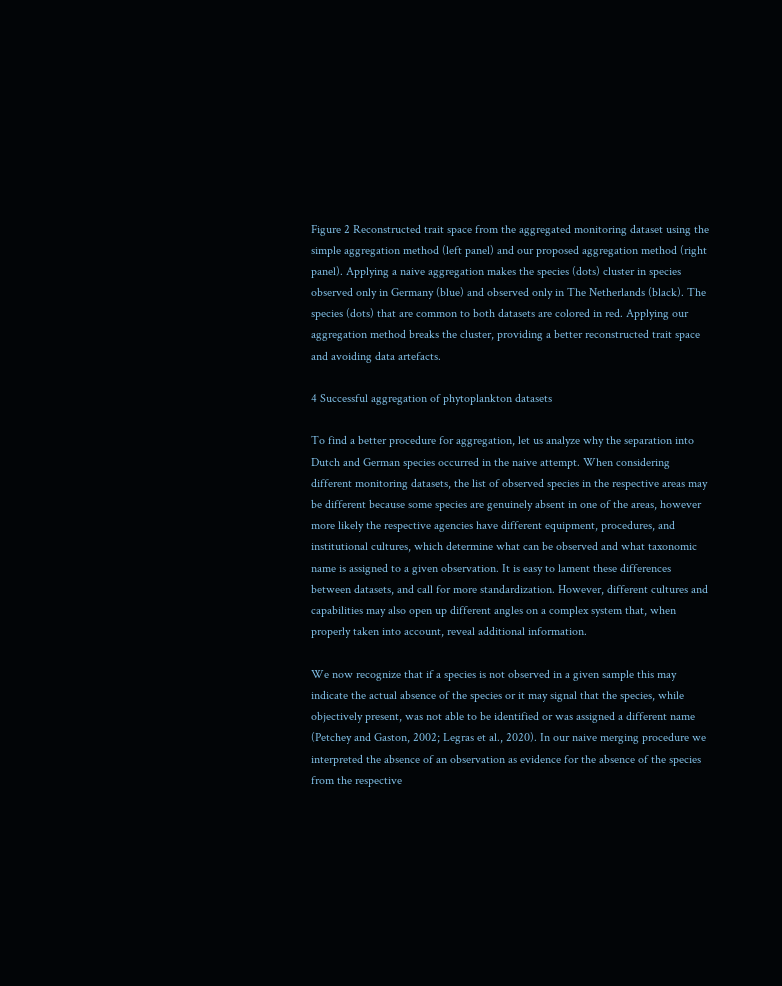Figure 2 Reconstructed trait space from the aggregated monitoring dataset using the simple aggregation method (left panel) and our proposed aggregation method (right panel). Applying a naive aggregation makes the species (dots) cluster in species observed only in Germany (blue) and observed only in The Netherlands (black). The species (dots) that are common to both datasets are colored in red. Applying our aggregation method breaks the cluster, providing a better reconstructed trait space and avoiding data artefacts.

4 Successful aggregation of phytoplankton datasets

To find a better procedure for aggregation, let us analyze why the separation into Dutch and German species occurred in the naive attempt. When considering different monitoring datasets, the list of observed species in the respective areas may be different because some species are genuinely absent in one of the areas, however more likely the respective agencies have different equipment, procedures, and institutional cultures, which determine what can be observed and what taxonomic name is assigned to a given observation. It is easy to lament these differences between datasets, and call for more standardization. However, different cultures and capabilities may also open up different angles on a complex system that, when properly taken into account, reveal additional information.

We now recognize that if a species is not observed in a given sample this may indicate the actual absence of the species or it may signal that the species, while objectively present, was not able to be identified or was assigned a different name (Petchey and Gaston, 2002; Legras et al., 2020). In our naive merging procedure we interpreted the absence of an observation as evidence for the absence of the species from the respective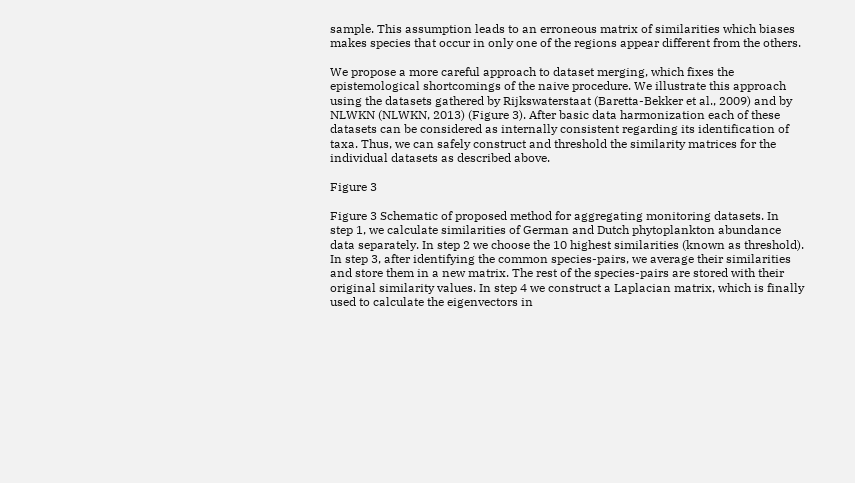sample. This assumption leads to an erroneous matrix of similarities which biases makes species that occur in only one of the regions appear different from the others.

We propose a more careful approach to dataset merging, which fixes the epistemological shortcomings of the naive procedure. We illustrate this approach using the datasets gathered by Rijkswaterstaat (Baretta-Bekker et al., 2009) and by NLWKN (NLWKN, 2013) (Figure 3). After basic data harmonization each of these datasets can be considered as internally consistent regarding its identification of taxa. Thus, we can safely construct and threshold the similarity matrices for the individual datasets as described above.

Figure 3

Figure 3 Schematic of proposed method for aggregating monitoring datasets. In step 1, we calculate similarities of German and Dutch phytoplankton abundance data separately. In step 2 we choose the 10 highest similarities (known as threshold). In step 3, after identifying the common species-pairs, we average their similarities and store them in a new matrix. The rest of the species-pairs are stored with their original similarity values. In step 4 we construct a Laplacian matrix, which is finally used to calculate the eigenvectors in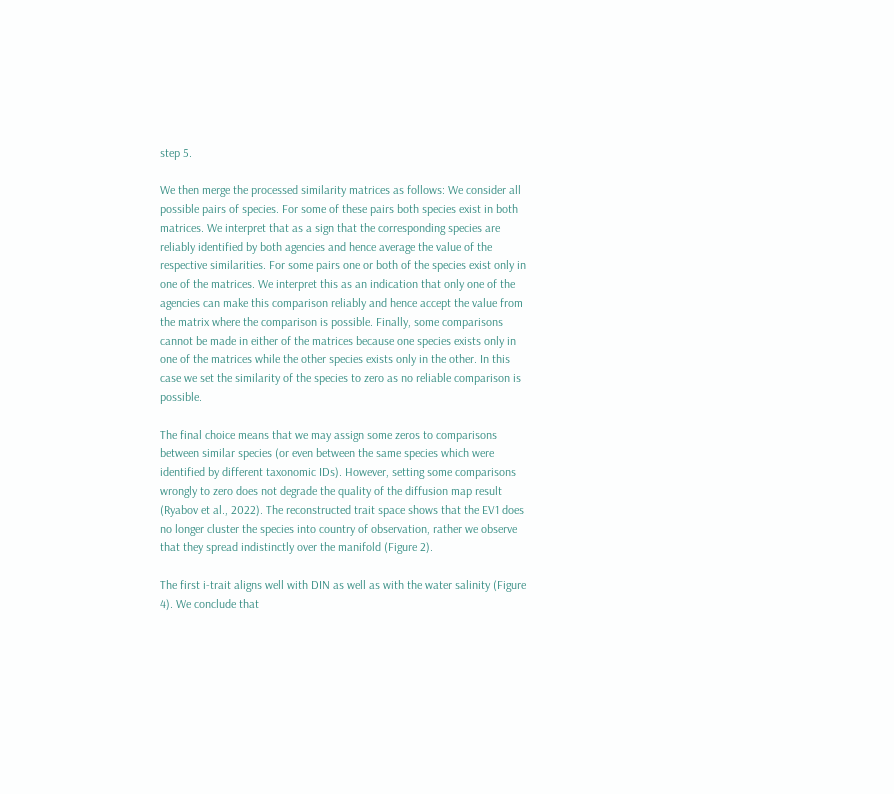step 5.

We then merge the processed similarity matrices as follows: We consider all possible pairs of species. For some of these pairs both species exist in both matrices. We interpret that as a sign that the corresponding species are reliably identified by both agencies and hence average the value of the respective similarities. For some pairs one or both of the species exist only in one of the matrices. We interpret this as an indication that only one of the agencies can make this comparison reliably and hence accept the value from the matrix where the comparison is possible. Finally, some comparisons cannot be made in either of the matrices because one species exists only in one of the matrices while the other species exists only in the other. In this case we set the similarity of the species to zero as no reliable comparison is possible.

The final choice means that we may assign some zeros to comparisons between similar species (or even between the same species which were identified by different taxonomic IDs). However, setting some comparisons wrongly to zero does not degrade the quality of the diffusion map result (Ryabov et al., 2022). The reconstructed trait space shows that the EV1 does no longer cluster the species into country of observation, rather we observe that they spread indistinctly over the manifold (Figure 2).

The first i-trait aligns well with DIN as well as with the water salinity (Figure 4). We conclude that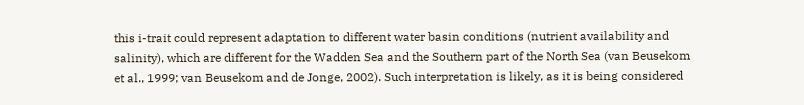this i-trait could represent adaptation to different water basin conditions (nutrient availability and salinity), which are different for the Wadden Sea and the Southern part of the North Sea (van Beusekom et al., 1999; van Beusekom and de Jonge, 2002). Such interpretation is likely, as it is being considered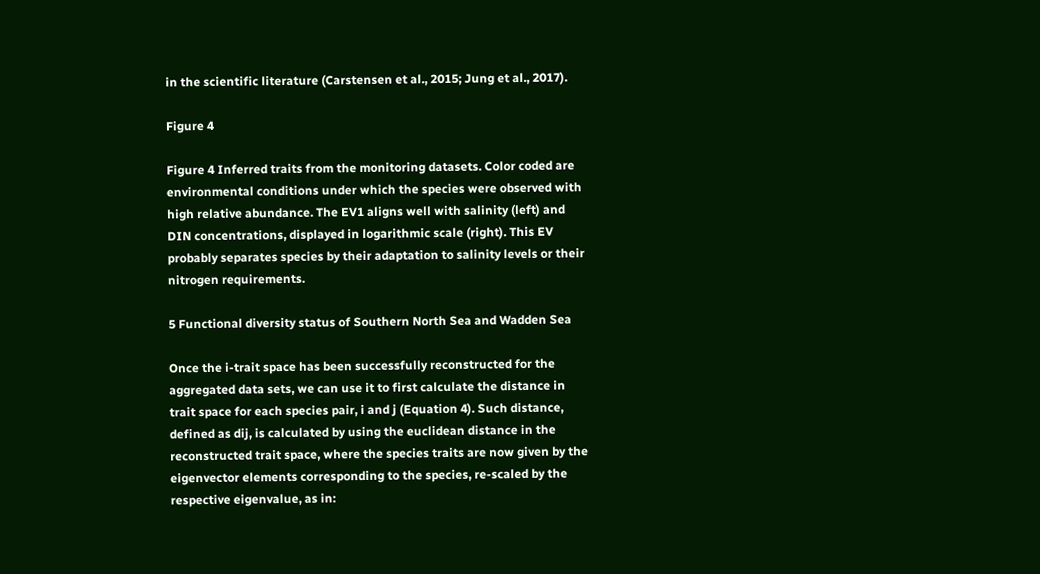in the scientific literature (Carstensen et al., 2015; Jung et al., 2017).

Figure 4

Figure 4 Inferred traits from the monitoring datasets. Color coded are environmental conditions under which the species were observed with high relative abundance. The EV1 aligns well with salinity (left) and DIN concentrations, displayed in logarithmic scale (right). This EV probably separates species by their adaptation to salinity levels or their nitrogen requirements.

5 Functional diversity status of Southern North Sea and Wadden Sea

Once the i-trait space has been successfully reconstructed for the aggregated data sets, we can use it to first calculate the distance in trait space for each species pair, i and j (Equation 4). Such distance, defined as dij, is calculated by using the euclidean distance in the reconstructed trait space, where the species traits are now given by the eigenvector elements corresponding to the species, re-scaled by the respective eigenvalue, as in: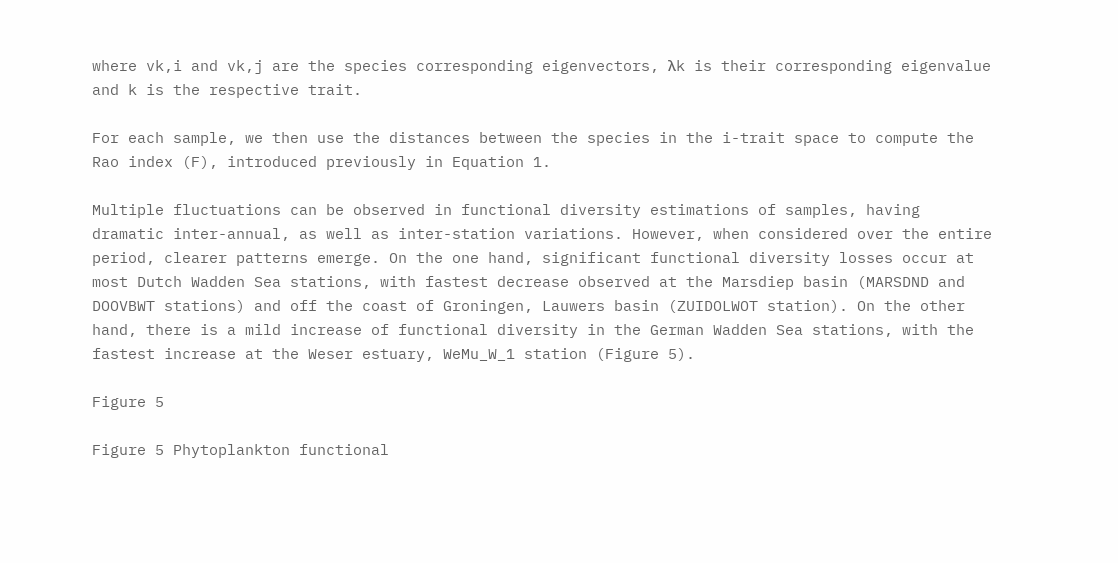where vk,i and vk,j are the species corresponding eigenvectors, λk is their corresponding eigenvalue and k is the respective trait.

For each sample, we then use the distances between the species in the i-trait space to compute the Rao index (F), introduced previously in Equation 1.

Multiple fluctuations can be observed in functional diversity estimations of samples, having dramatic inter-annual, as well as inter-station variations. However, when considered over the entire period, clearer patterns emerge. On the one hand, significant functional diversity losses occur at most Dutch Wadden Sea stations, with fastest decrease observed at the Marsdiep basin (MARSDND and DOOVBWT stations) and off the coast of Groningen, Lauwers basin (ZUIDOLWOT station). On the other hand, there is a mild increase of functional diversity in the German Wadden Sea stations, with the fastest increase at the Weser estuary, WeMu_W_1 station (Figure 5).

Figure 5

Figure 5 Phytoplankton functional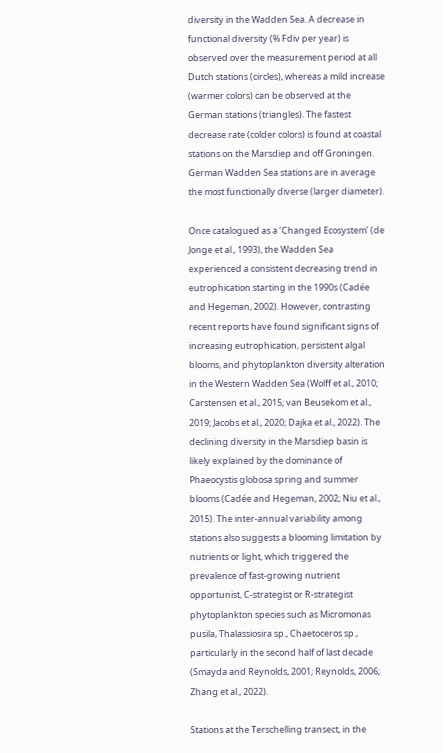diversity in the Wadden Sea. A decrease in functional diversity (% Fdiv per year) is observed over the measurement period at all Dutch stations (circles), whereas a mild increase (warmer colors) can be observed at the German stations (triangles). The fastest decrease rate (colder colors) is found at coastal stations on the Marsdiep and off Groningen. German Wadden Sea stations are in average the most functionally diverse (larger diameter).

Once catalogued as a ‘Changed Ecosystem’ (de Jonge et al., 1993), the Wadden Sea experienced a consistent decreasing trend in eutrophication starting in the 1990s (Cadée and Hegeman, 2002). However, contrasting recent reports have found significant signs of increasing eutrophication, persistent algal blooms, and phytoplankton diversity alteration in the Western Wadden Sea (Wolff et al., 2010; Carstensen et al., 2015; van Beusekom et al., 2019; Jacobs et al., 2020; Dajka et al., 2022). The declining diversity in the Marsdiep basin is likely explained by the dominance of Phaeocystis globosa spring and summer blooms (Cadée and Hegeman, 2002; Niu et al., 2015). The inter-annual variability among stations also suggests a blooming limitation by nutrients or light, which triggered the prevalence of fast-growing nutrient opportunist, C-strategist or R-strategist phytoplankton species such as Micromonas pusila, Thalassiosira sp., Chaetoceros sp., particularly in the second half of last decade (Smayda and Reynolds, 2001; Reynolds, 2006; Zhang et al., 2022).

Stations at the Terschelling transect, in the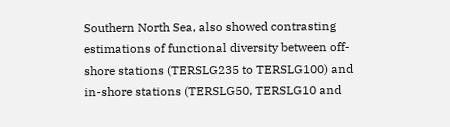Southern North Sea, also showed contrasting estimations of functional diversity between off-shore stations (TERSLG235 to TERSLG100) and in-shore stations (TERSLG50, TERSLG10 and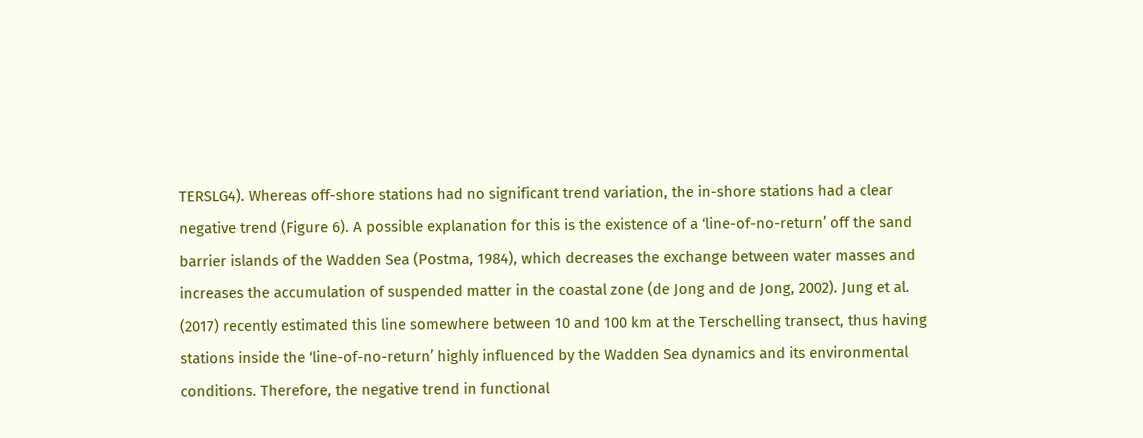TERSLG4). Whereas off-shore stations had no significant trend variation, the in-shore stations had a clear negative trend (Figure 6). A possible explanation for this is the existence of a ‘line-of-no-return’ off the sand barrier islands of the Wadden Sea (Postma, 1984), which decreases the exchange between water masses and increases the accumulation of suspended matter in the coastal zone (de Jong and de Jong, 2002). Jung et al. (2017) recently estimated this line somewhere between 10 and 100 km at the Terschelling transect, thus having stations inside the ‘line-of-no-return’ highly influenced by the Wadden Sea dynamics and its environmental conditions. Therefore, the negative trend in functional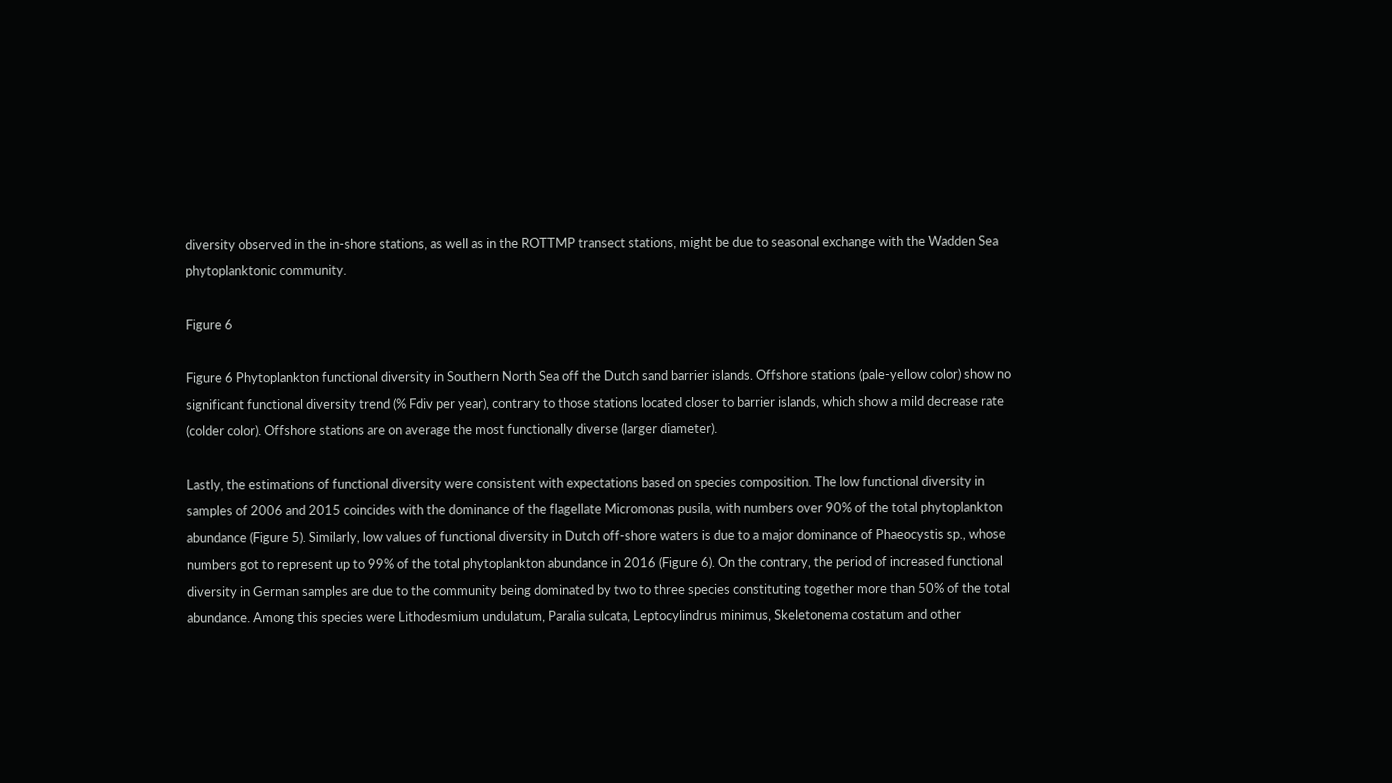diversity observed in the in-shore stations, as well as in the ROTTMP transect stations, might be due to seasonal exchange with the Wadden Sea phytoplanktonic community.

Figure 6

Figure 6 Phytoplankton functional diversity in Southern North Sea off the Dutch sand barrier islands. Offshore stations (pale-yellow color) show no significant functional diversity trend (% Fdiv per year), contrary to those stations located closer to barrier islands, which show a mild decrease rate (colder color). Offshore stations are on average the most functionally diverse (larger diameter).

Lastly, the estimations of functional diversity were consistent with expectations based on species composition. The low functional diversity in samples of 2006 and 2015 coincides with the dominance of the flagellate Micromonas pusila, with numbers over 90% of the total phytoplankton abundance (Figure 5). Similarly, low values of functional diversity in Dutch off-shore waters is due to a major dominance of Phaeocystis sp., whose numbers got to represent up to 99% of the total phytoplankton abundance in 2016 (Figure 6). On the contrary, the period of increased functional diversity in German samples are due to the community being dominated by two to three species constituting together more than 50% of the total abundance. Among this species were Lithodesmium undulatum, Paralia sulcata, Leptocylindrus minimus, Skeletonema costatum and other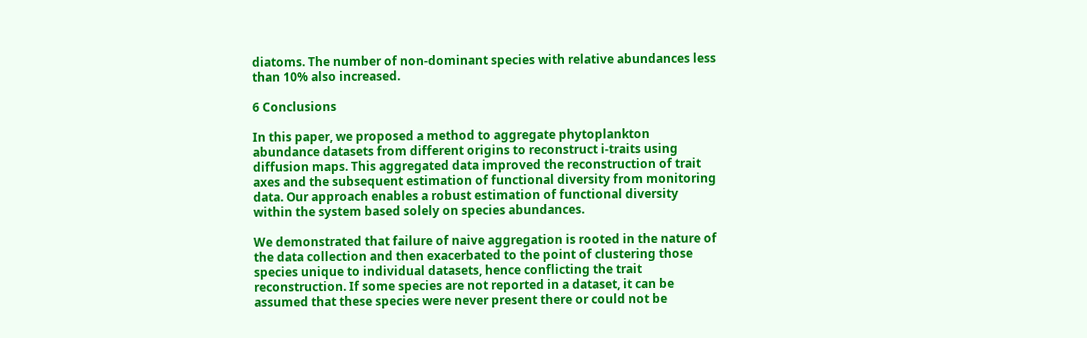diatoms. The number of non-dominant species with relative abundances less than 10% also increased.

6 Conclusions

In this paper, we proposed a method to aggregate phytoplankton abundance datasets from different origins to reconstruct i-traits using diffusion maps. This aggregated data improved the reconstruction of trait axes and the subsequent estimation of functional diversity from monitoring data. Our approach enables a robust estimation of functional diversity within the system based solely on species abundances.

We demonstrated that failure of naive aggregation is rooted in the nature of the data collection and then exacerbated to the point of clustering those species unique to individual datasets, hence conflicting the trait reconstruction. If some species are not reported in a dataset, it can be assumed that these species were never present there or could not be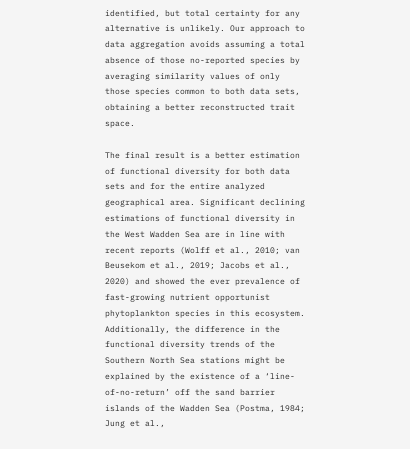identified, but total certainty for any alternative is unlikely. Our approach to data aggregation avoids assuming a total absence of those no-reported species by averaging similarity values of only those species common to both data sets, obtaining a better reconstructed trait space.

The final result is a better estimation of functional diversity for both data sets and for the entire analyzed geographical area. Significant declining estimations of functional diversity in the West Wadden Sea are in line with recent reports (Wolff et al., 2010; van Beusekom et al., 2019; Jacobs et al., 2020) and showed the ever prevalence of fast-growing nutrient opportunist phytoplankton species in this ecosystem. Additionally, the difference in the functional diversity trends of the Southern North Sea stations might be explained by the existence of a ‘line-of-no-return’ off the sand barrier islands of the Wadden Sea (Postma, 1984; Jung et al.,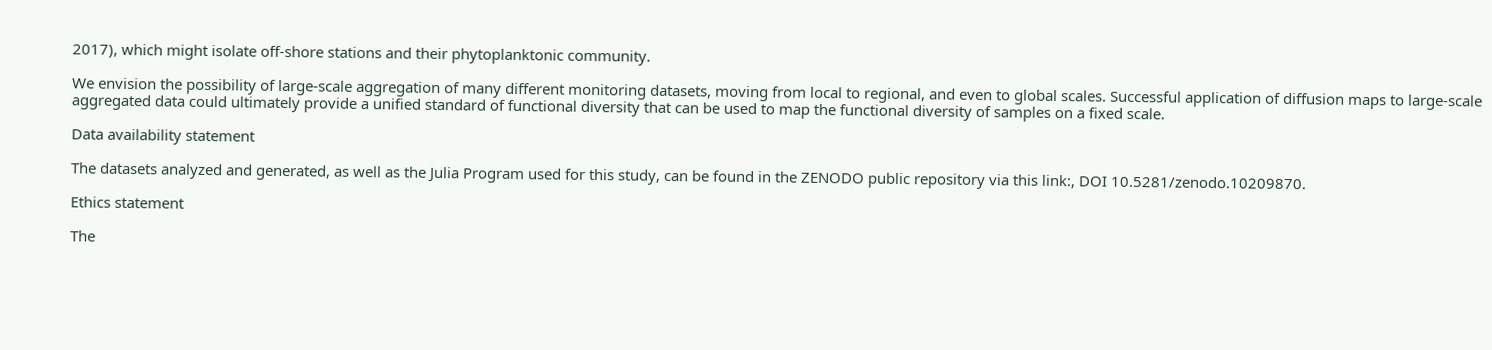2017), which might isolate off-shore stations and their phytoplanktonic community.

We envision the possibility of large-scale aggregation of many different monitoring datasets, moving from local to regional, and even to global scales. Successful application of diffusion maps to large-scale aggregated data could ultimately provide a unified standard of functional diversity that can be used to map the functional diversity of samples on a fixed scale.

Data availability statement

The datasets analyzed and generated, as well as the Julia Program used for this study, can be found in the ZENODO public repository via this link:, DOI 10.5281/zenodo.10209870.

Ethics statement

The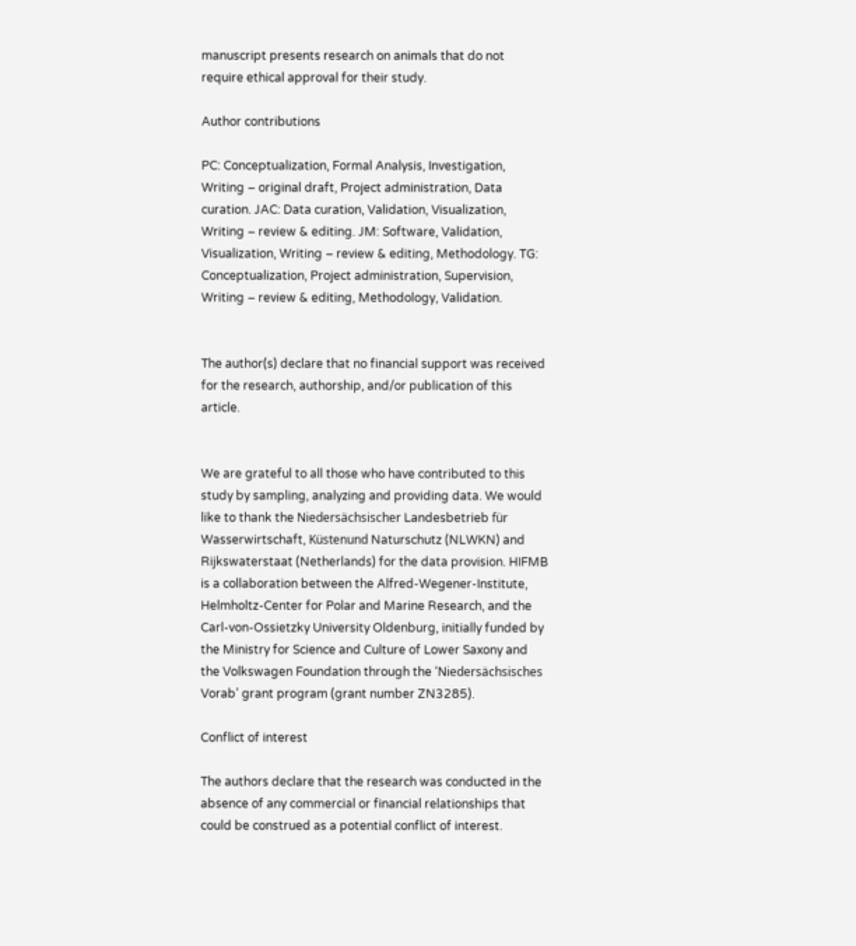manuscript presents research on animals that do not require ethical approval for their study.

Author contributions

PC: Conceptualization, Formal Analysis, Investigation, Writing – original draft, Project administration, Data curation. JAC: Data curation, Validation, Visualization, Writing – review & editing. JM: Software, Validation, Visualization, Writing – review & editing, Methodology. TG: Conceptualization, Project administration, Supervision, Writing – review & editing, Methodology, Validation.


The author(s) declare that no financial support was received for the research, authorship, and/or publication of this article.


We are grateful to all those who have contributed to this study by sampling, analyzing and providing data. We would like to thank the Niedersächsischer Landesbetrieb für Wasserwirtschaft, Küstenund Naturschutz (NLWKN) and Rijkswaterstaat (Netherlands) for the data provision. HIFMB is a collaboration between the Alfred-Wegener-Institute, Helmholtz-Center for Polar and Marine Research, and the Carl-von-Ossietzky University Oldenburg, initially funded by the Ministry for Science and Culture of Lower Saxony and the Volkswagen Foundation through the ‘Niedersächsisches Vorab’ grant program (grant number ZN3285).

Conflict of interest

The authors declare that the research was conducted in the absence of any commercial or financial relationships that could be construed as a potential conflict of interest.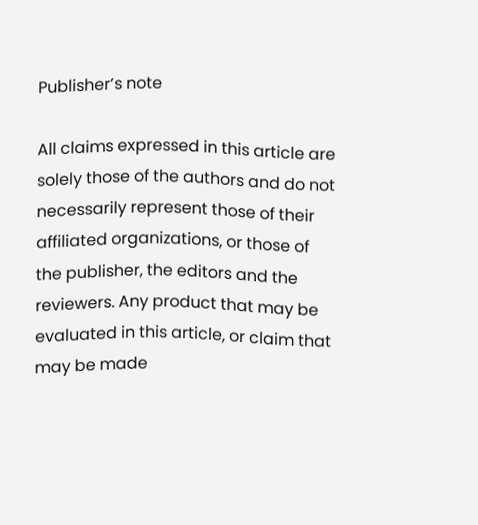Publisher’s note

All claims expressed in this article are solely those of the authors and do not necessarily represent those of their affiliated organizations, or those of the publisher, the editors and the reviewers. Any product that may be evaluated in this article, or claim that may be made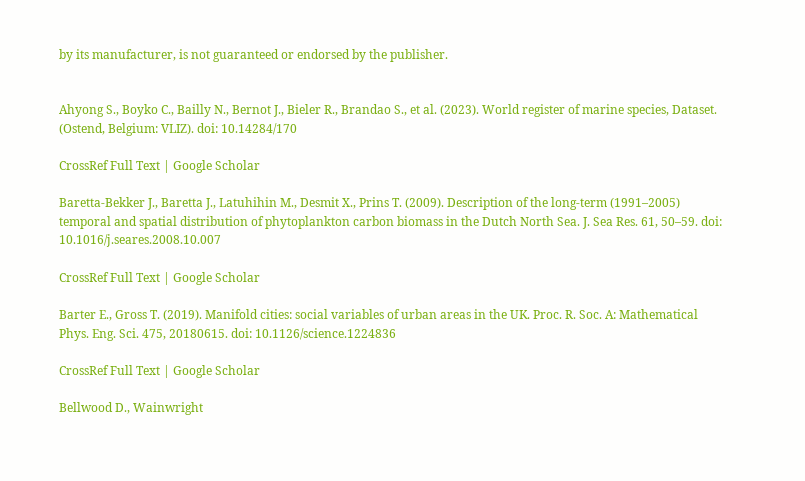by its manufacturer, is not guaranteed or endorsed by the publisher.


Ahyong S., Boyko C., Bailly N., Bernot J., Bieler R., Brandao S., et al. (2023). World register of marine species, Dataset. (Ostend, Belgium: VLIZ). doi: 10.14284/170

CrossRef Full Text | Google Scholar

Baretta-Bekker J., Baretta J., Latuhihin M., Desmit X., Prins T. (2009). Description of the long-term (1991–2005) temporal and spatial distribution of phytoplankton carbon biomass in the Dutch North Sea. J. Sea Res. 61, 50–59. doi: 10.1016/j.seares.2008.10.007

CrossRef Full Text | Google Scholar

Barter E., Gross T. (2019). Manifold cities: social variables of urban areas in the UK. Proc. R. Soc. A: Mathematical Phys. Eng. Sci. 475, 20180615. doi: 10.1126/science.1224836

CrossRef Full Text | Google Scholar

Bellwood D., Wainwright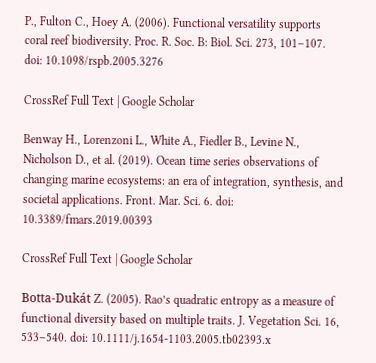P., Fulton C., Hoey A. (2006). Functional versatility supports coral reef biodiversity. Proc. R. Soc. B: Biol. Sci. 273, 101–107. doi: 10.1098/rspb.2005.3276

CrossRef Full Text | Google Scholar

Benway H., Lorenzoni L., White A., Fiedler B., Levine N., Nicholson D., et al. (2019). Ocean time series observations of changing marine ecosystems: an era of integration, synthesis, and societal applications. Front. Mar. Sci. 6. doi: 10.3389/fmars.2019.00393

CrossRef Full Text | Google Scholar

Botta-Dukát Z. (2005). Rao’s quadratic entropy as a measure of functional diversity based on multiple traits. J. Vegetation Sci. 16, 533–540. doi: 10.1111/j.1654-1103.2005.tb02393.x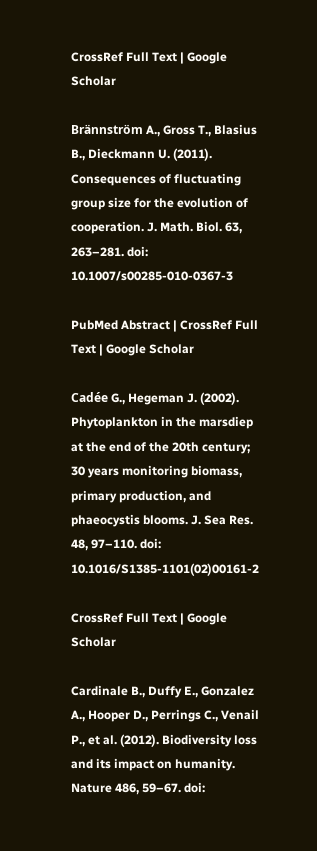CrossRef Full Text | Google Scholar

Brännström A., Gross T., Blasius B., Dieckmann U. (2011). Consequences of fluctuating group size for the evolution of cooperation. J. Math. Biol. 63, 263–281. doi: 10.1007/s00285-010-0367-3

PubMed Abstract | CrossRef Full Text | Google Scholar

Cadée G., Hegeman J. (2002). Phytoplankton in the marsdiep at the end of the 20th century; 30 years monitoring biomass, primary production, and phaeocystis blooms. J. Sea Res. 48, 97–110. doi: 10.1016/S1385-1101(02)00161-2

CrossRef Full Text | Google Scholar

Cardinale B., Duffy E., Gonzalez A., Hooper D., Perrings C., Venail P., et al. (2012). Biodiversity loss and its impact on humanity. Nature 486, 59–67. doi: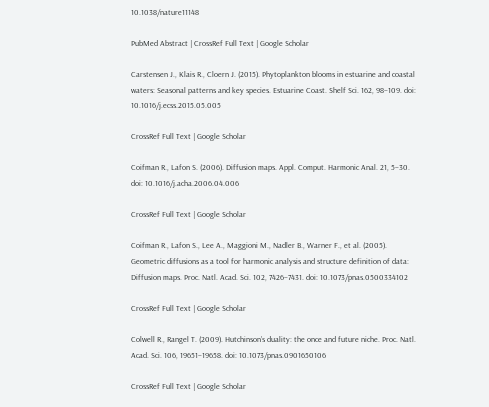10.1038/nature11148

PubMed Abstract | CrossRef Full Text | Google Scholar

Carstensen J., Klais R., Cloern J. (2015). Phytoplankton blooms in estuarine and coastal waters: Seasonal patterns and key species. Estuarine Coast. Shelf Sci. 162, 98–109. doi: 10.1016/j.ecss.2015.05.005

CrossRef Full Text | Google Scholar

Coifman R., Lafon S. (2006). Diffusion maps. Appl. Comput. Harmonic Anal. 21, 5–30. doi: 10.1016/j.acha.2006.04.006

CrossRef Full Text | Google Scholar

Coifman R., Lafon S., Lee A., Maggioni M., Nadler B., Warner F., et al. (2005). Geometric diffusions as a tool for harmonic analysis and structure definition of data: Diffusion maps. Proc. Natl. Acad. Sci. 102, 7426–7431. doi: 10.1073/pnas.0500334102

CrossRef Full Text | Google Scholar

Colwell R., Rangel T. (2009). Hutchinson’s duality: the once and future niche. Proc. Natl. Acad. Sci. 106, 19651–19658. doi: 10.1073/pnas.0901650106

CrossRef Full Text | Google Scholar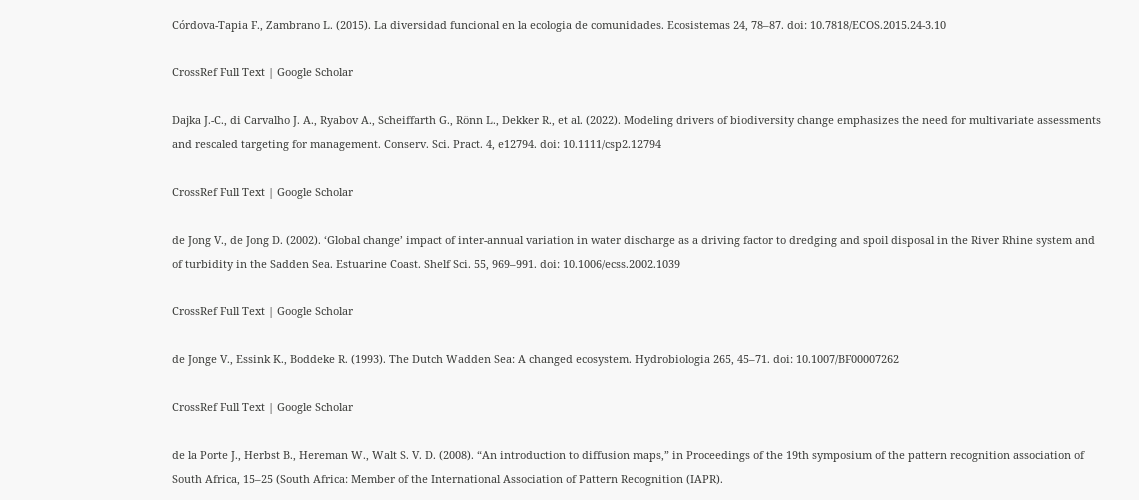Córdova-Tapia F., Zambrano L. (2015). La diversidad funcional en la ecologia de comunidades. Ecosistemas 24, 78–87. doi: 10.7818/ECOS.2015.24-3.10

CrossRef Full Text | Google Scholar

Dajka J.-C., di Carvalho J. A., Ryabov A., Scheiffarth G., Rönn L., Dekker R., et al. (2022). Modeling drivers of biodiversity change emphasizes the need for multivariate assessments and rescaled targeting for management. Conserv. Sci. Pract. 4, e12794. doi: 10.1111/csp2.12794

CrossRef Full Text | Google Scholar

de Jong V., de Jong D. (2002). ‘Global change’ impact of inter-annual variation in water discharge as a driving factor to dredging and spoil disposal in the River Rhine system and of turbidity in the Sadden Sea. Estuarine Coast. Shelf Sci. 55, 969–991. doi: 10.1006/ecss.2002.1039

CrossRef Full Text | Google Scholar

de Jonge V., Essink K., Boddeke R. (1993). The Dutch Wadden Sea: A changed ecosystem. Hydrobiologia 265, 45–71. doi: 10.1007/BF00007262

CrossRef Full Text | Google Scholar

de la Porte J., Herbst B., Hereman W., Walt S. V. D. (2008). “An introduction to diffusion maps,” in Proceedings of the 19th symposium of the pattern recognition association of South Africa, 15–25 (South Africa: Member of the International Association of Pattern Recognition (IAPR).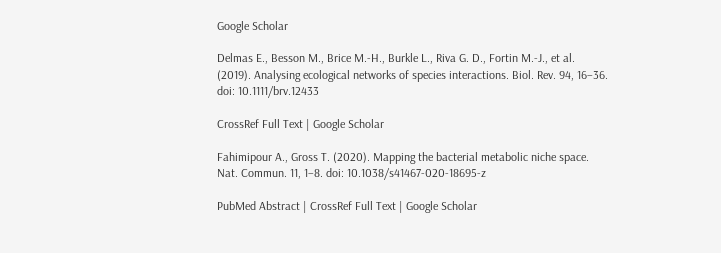Google Scholar

Delmas E., Besson M., Brice M.-H., Burkle L., Riva G. D., Fortin M.-J., et al. (2019). Analysing ecological networks of species interactions. Biol. Rev. 94, 16–36. doi: 10.1111/brv.12433

CrossRef Full Text | Google Scholar

Fahimipour A., Gross T. (2020). Mapping the bacterial metabolic niche space. Nat. Commun. 11, 1–8. doi: 10.1038/s41467-020-18695-z

PubMed Abstract | CrossRef Full Text | Google Scholar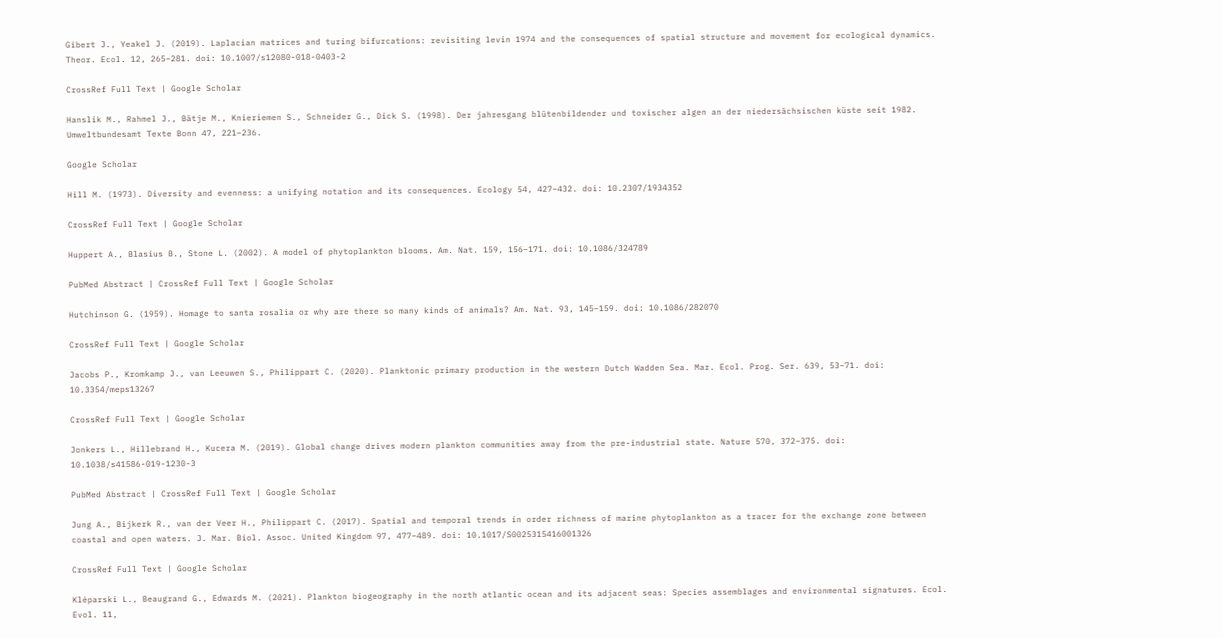Gibert J., Yeakel J. (2019). Laplacian matrices and turing bifurcations: revisiting levin 1974 and the consequences of spatial structure and movement for ecological dynamics. Theor. Ecol. 12, 265–281. doi: 10.1007/s12080-018-0403-2

CrossRef Full Text | Google Scholar

Hanslik M., Rahmel J., Bätje M., Knieriemen S., Schneider G., Dick S. (1998). Der jahresgang blütenbildender und toxischer algen an der niedersächsischen küste seit 1982. Umweltbundesamt Texte Bonn 47, 221–236.

Google Scholar

Hill M. (1973). Diversity and evenness: a unifying notation and its consequences. Ecology 54, 427–432. doi: 10.2307/1934352

CrossRef Full Text | Google Scholar

Huppert A., Blasius B., Stone L. (2002). A model of phytoplankton blooms. Am. Nat. 159, 156–171. doi: 10.1086/324789

PubMed Abstract | CrossRef Full Text | Google Scholar

Hutchinson G. (1959). Homage to santa rosalia or why are there so many kinds of animals? Am. Nat. 93, 145–159. doi: 10.1086/282070

CrossRef Full Text | Google Scholar

Jacobs P., Kromkamp J., van Leeuwen S., Philippart C. (2020). Planktonic primary production in the western Dutch Wadden Sea. Mar. Ecol. Prog. Ser. 639, 53–71. doi: 10.3354/meps13267

CrossRef Full Text | Google Scholar

Jonkers L., Hillebrand H., Kucera M. (2019). Global change drives modern plankton communities away from the pre-industrial state. Nature 570, 372–375. doi: 10.1038/s41586-019-1230-3

PubMed Abstract | CrossRef Full Text | Google Scholar

Jung A., Bijkerk R., van der Veer H., Philippart C. (2017). Spatial and temporal trends in order richness of marine phytoplankton as a tracer for the exchange zone between coastal and open waters. J. Mar. Biol. Assoc. United Kingdom 97, 477–489. doi: 10.1017/S0025315416001326

CrossRef Full Text | Google Scholar

Kléparski L., Beaugrand G., Edwards M. (2021). Plankton biogeography in the north atlantic ocean and its adjacent seas: Species assemblages and environmental signatures. Ecol. Evol. 11,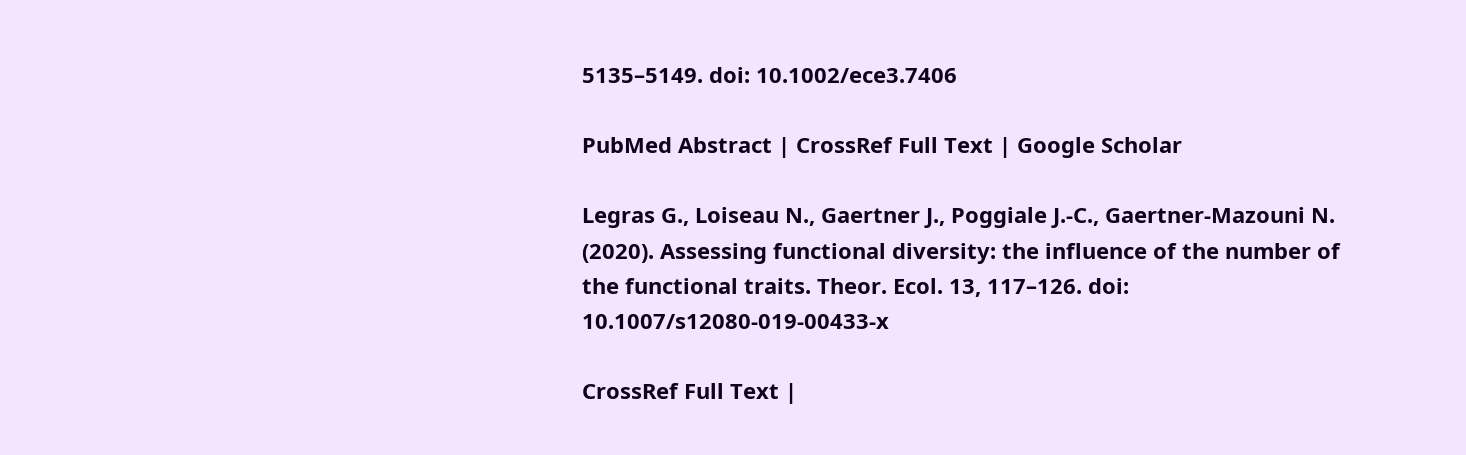5135–5149. doi: 10.1002/ece3.7406

PubMed Abstract | CrossRef Full Text | Google Scholar

Legras G., Loiseau N., Gaertner J., Poggiale J.-C., Gaertner-Mazouni N. (2020). Assessing functional diversity: the influence of the number of the functional traits. Theor. Ecol. 13, 117–126. doi: 10.1007/s12080-019-00433-x

CrossRef Full Text |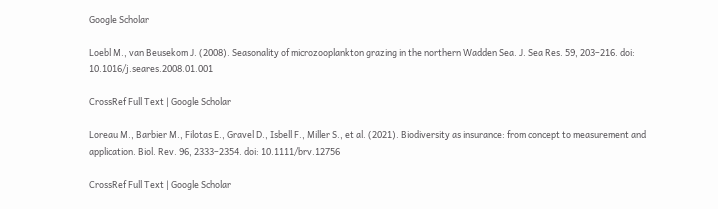Google Scholar

Loebl M., van Beusekom J. (2008). Seasonality of microzooplankton grazing in the northern Wadden Sea. J. Sea Res. 59, 203–216. doi: 10.1016/j.seares.2008.01.001

CrossRef Full Text | Google Scholar

Loreau M., Barbier M., Filotas E., Gravel D., Isbell F., Miller S., et al. (2021). Biodiversity as insurance: from concept to measurement and application. Biol. Rev. 96, 2333–2354. doi: 10.1111/brv.12756

CrossRef Full Text | Google Scholar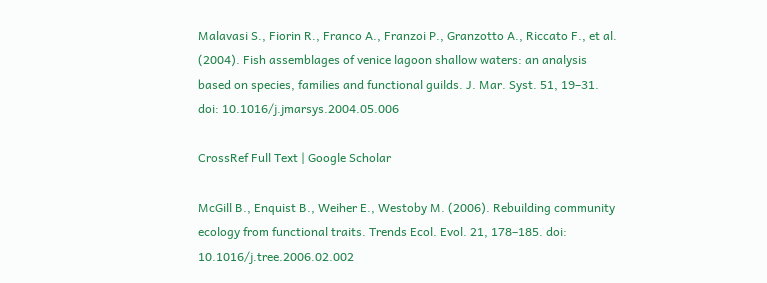Malavasi S., Fiorin R., Franco A., Franzoi P., Granzotto A., Riccato F., et al. (2004). Fish assemblages of venice lagoon shallow waters: an analysis based on species, families and functional guilds. J. Mar. Syst. 51, 19–31. doi: 10.1016/j.jmarsys.2004.05.006

CrossRef Full Text | Google Scholar

McGill B., Enquist B., Weiher E., Westoby M. (2006). Rebuilding community ecology from functional traits. Trends Ecol. Evol. 21, 178–185. doi: 10.1016/j.tree.2006.02.002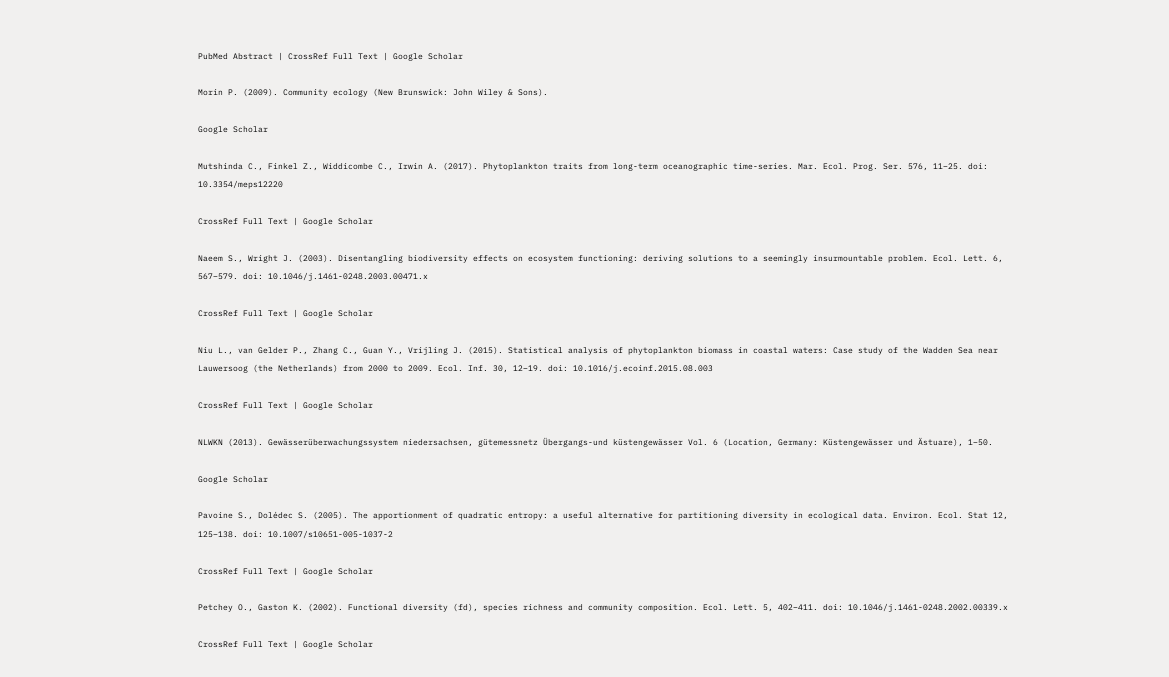PubMed Abstract | CrossRef Full Text | Google Scholar

Morin P. (2009). Community ecology (New Brunswick: John Wiley & Sons).

Google Scholar

Mutshinda C., Finkel Z., Widdicombe C., Irwin A. (2017). Phytoplankton traits from long-term oceanographic time-series. Mar. Ecol. Prog. Ser. 576, 11–25. doi: 10.3354/meps12220

CrossRef Full Text | Google Scholar

Naeem S., Wright J. (2003). Disentangling biodiversity effects on ecosystem functioning: deriving solutions to a seemingly insurmountable problem. Ecol. Lett. 6, 567–579. doi: 10.1046/j.1461-0248.2003.00471.x

CrossRef Full Text | Google Scholar

Niu L., van Gelder P., Zhang C., Guan Y., Vrijling J. (2015). Statistical analysis of phytoplankton biomass in coastal waters: Case study of the Wadden Sea near Lauwersoog (the Netherlands) from 2000 to 2009. Ecol. Inf. 30, 12–19. doi: 10.1016/j.ecoinf.2015.08.003

CrossRef Full Text | Google Scholar

NLWKN (2013). Gewässerüberwachungssystem niedersachsen, gütemessnetz Übergangs-und küstengewässer Vol. 6 (Location, Germany: Küstengewässer und Ästuare), 1–50.

Google Scholar

Pavoine S., Dolédec S. (2005). The apportionment of quadratic entropy: a useful alternative for partitioning diversity in ecological data. Environ. Ecol. Stat 12, 125–138. doi: 10.1007/s10651-005-1037-2

CrossRef Full Text | Google Scholar

Petchey O., Gaston K. (2002). Functional diversity (fd), species richness and community composition. Ecol. Lett. 5, 402–411. doi: 10.1046/j.1461-0248.2002.00339.x

CrossRef Full Text | Google Scholar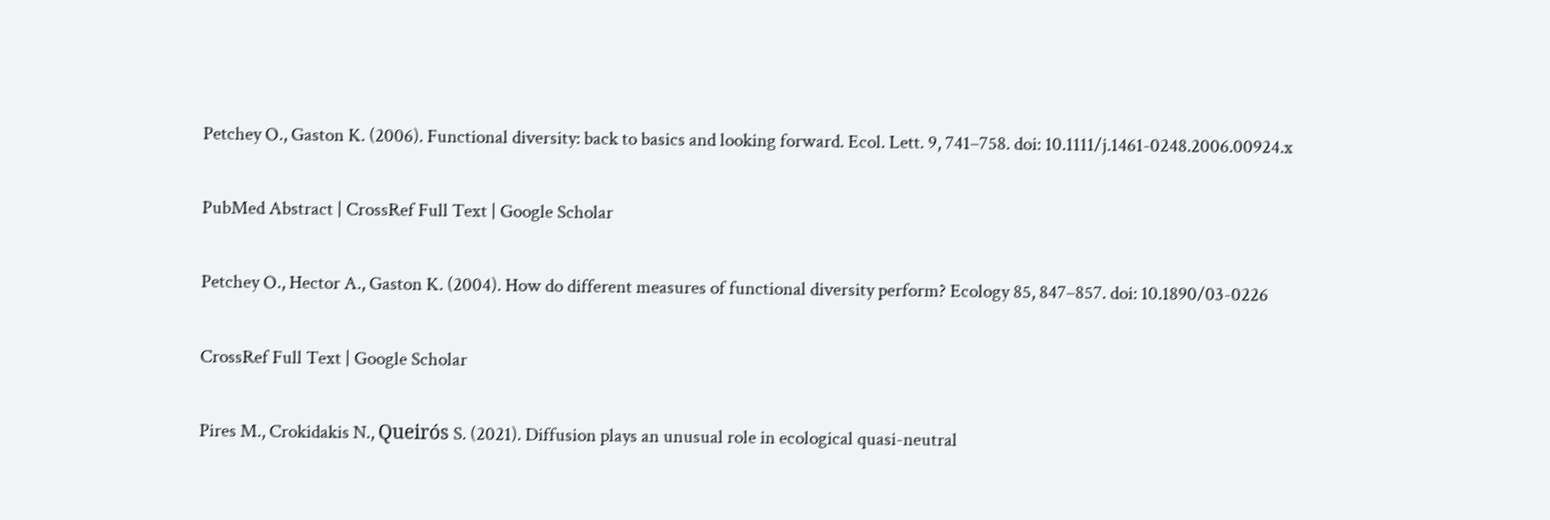Petchey O., Gaston K. (2006). Functional diversity: back to basics and looking forward. Ecol. Lett. 9, 741–758. doi: 10.1111/j.1461-0248.2006.00924.x

PubMed Abstract | CrossRef Full Text | Google Scholar

Petchey O., Hector A., Gaston K. (2004). How do different measures of functional diversity perform? Ecology 85, 847–857. doi: 10.1890/03-0226

CrossRef Full Text | Google Scholar

Pires M., Crokidakis N., Queirós S. (2021). Diffusion plays an unusual role in ecological quasi-neutral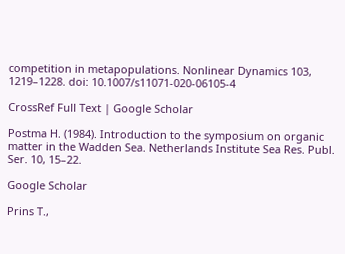competition in metapopulations. Nonlinear Dynamics 103, 1219–1228. doi: 10.1007/s11071-020-06105-4

CrossRef Full Text | Google Scholar

Postma H. (1984). Introduction to the symposium on organic matter in the Wadden Sea. Netherlands Institute Sea Res. Publ. Ser. 10, 15–22.

Google Scholar

Prins T.,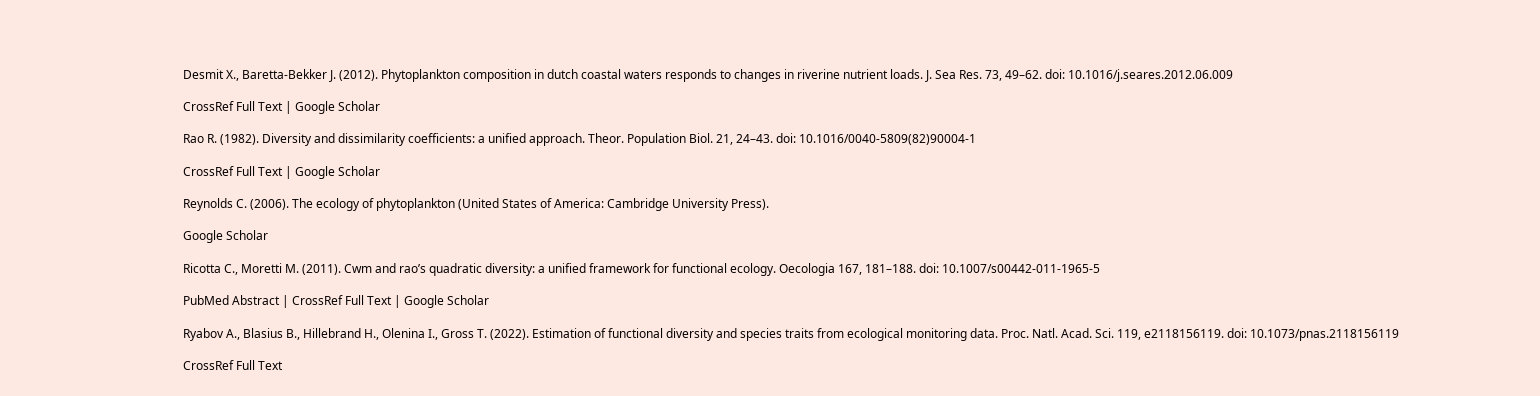Desmit X., Baretta-Bekker J. (2012). Phytoplankton composition in dutch coastal waters responds to changes in riverine nutrient loads. J. Sea Res. 73, 49–62. doi: 10.1016/j.seares.2012.06.009

CrossRef Full Text | Google Scholar

Rao R. (1982). Diversity and dissimilarity coefficients: a unified approach. Theor. Population Biol. 21, 24–43. doi: 10.1016/0040-5809(82)90004-1

CrossRef Full Text | Google Scholar

Reynolds C. (2006). The ecology of phytoplankton (United States of America: Cambridge University Press).

Google Scholar

Ricotta C., Moretti M. (2011). Cwm and rao’s quadratic diversity: a unified framework for functional ecology. Oecologia 167, 181–188. doi: 10.1007/s00442-011-1965-5

PubMed Abstract | CrossRef Full Text | Google Scholar

Ryabov A., Blasius B., Hillebrand H., Olenina I., Gross T. (2022). Estimation of functional diversity and species traits from ecological monitoring data. Proc. Natl. Acad. Sci. 119, e2118156119. doi: 10.1073/pnas.2118156119

CrossRef Full Text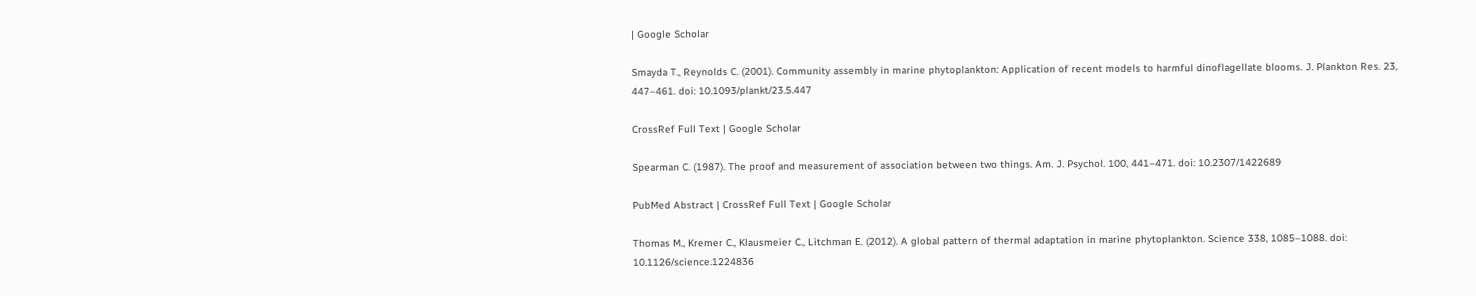| Google Scholar

Smayda T., Reynolds C. (2001). Community assembly in marine phytoplankton: Application of recent models to harmful dinoflagellate blooms. J. Plankton Res. 23, 447–461. doi: 10.1093/plankt/23.5.447

CrossRef Full Text | Google Scholar

Spearman C. (1987). The proof and measurement of association between two things. Am. J. Psychol. 100, 441–471. doi: 10.2307/1422689

PubMed Abstract | CrossRef Full Text | Google Scholar

Thomas M., Kremer C., Klausmeier C., Litchman E. (2012). A global pattern of thermal adaptation in marine phytoplankton. Science 338, 1085–1088. doi: 10.1126/science.1224836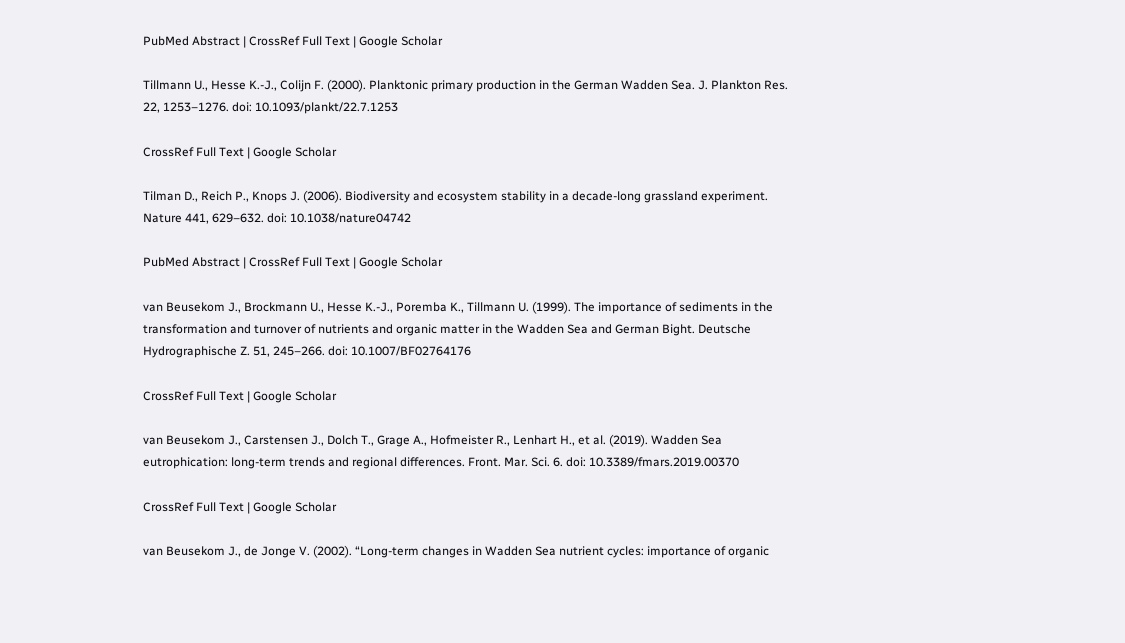PubMed Abstract | CrossRef Full Text | Google Scholar

Tillmann U., Hesse K.-J., Colijn F. (2000). Planktonic primary production in the German Wadden Sea. J. Plankton Res. 22, 1253–1276. doi: 10.1093/plankt/22.7.1253

CrossRef Full Text | Google Scholar

Tilman D., Reich P., Knops J. (2006). Biodiversity and ecosystem stability in a decade-long grassland experiment. Nature 441, 629–632. doi: 10.1038/nature04742

PubMed Abstract | CrossRef Full Text | Google Scholar

van Beusekom J., Brockmann U., Hesse K.-J., Poremba K., Tillmann U. (1999). The importance of sediments in the transformation and turnover of nutrients and organic matter in the Wadden Sea and German Bight. Deutsche Hydrographische Z. 51, 245–266. doi: 10.1007/BF02764176

CrossRef Full Text | Google Scholar

van Beusekom J., Carstensen J., Dolch T., Grage A., Hofmeister R., Lenhart H., et al. (2019). Wadden Sea eutrophication: long-term trends and regional differences. Front. Mar. Sci. 6. doi: 10.3389/fmars.2019.00370

CrossRef Full Text | Google Scholar

van Beusekom J., de Jonge V. (2002). “Long-term changes in Wadden Sea nutrient cycles: importance of organic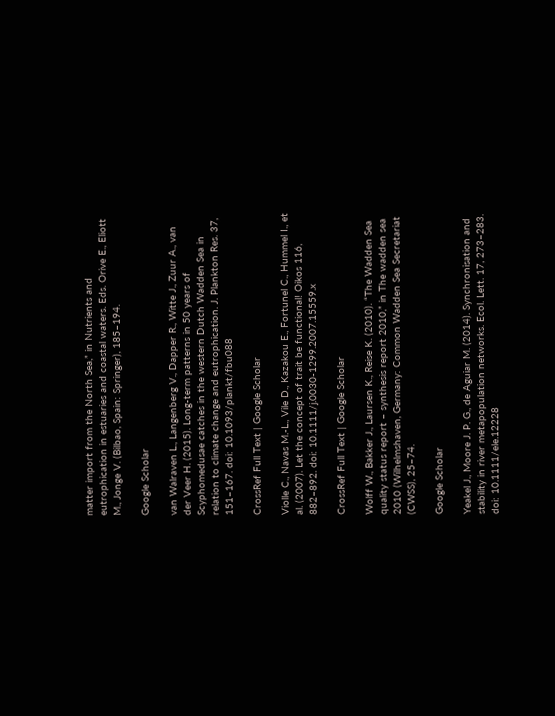matter import from the North Sea,” in Nutrients and eutrophication in estuaries and coastal waters. Eds. Orive E., Eliott M., Jonge V. (Bilbao, Spain: Springer), 185–194.

Google Scholar

van Walraven L., Langenberg V., Dapper R., Witte J., Zuur A., van der Veer H. (2015). Long-term patterns in 50 years of Scyphomedusae catches in the western Dutch Wadden Sea in relation to climate change and eutrophication. J. Plankton Res. 37, 151–167. doi: 10.1093/plankt/fbu088

CrossRef Full Text | Google Scholar

Violle C., Navas M.-L., Vile D., Kazakou E., Fortunel C., Hummel I., et al. (2007). Let the concept of trait be functional! Oikos 116, 882–892. doi: 10.1111/j.0030-1299.2007.15559.x

CrossRef Full Text | Google Scholar

Wolff W., Bakker J., Laursen K., Reise K. (2010). “The Wadden Sea quality status report – synthesis report 2010,” in The wadden sea 2010 (Wilhelmshaven, Germany: Common Wadden Sea Secretariat (CWSS), 25–74.

Google Scholar

Yeakel J., Moore J. P. G., de Aguiar M. (2014). Synchronisation and stability in river metapopulation networks. Ecol. Lett. 17, 273–283. doi: 10.1111/ele.12228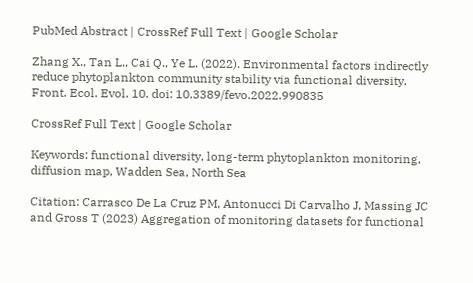PubMed Abstract | CrossRef Full Text | Google Scholar

Zhang X., Tan L., Cai Q., Ye L. (2022). Environmental factors indirectly reduce phytoplankton community stability via functional diversity. Front. Ecol. Evol. 10. doi: 10.3389/fevo.2022.990835

CrossRef Full Text | Google Scholar

Keywords: functional diversity, long-term phytoplankton monitoring, diffusion map, Wadden Sea, North Sea

Citation: Carrasco De La Cruz PM, Antonucci Di Carvalho J, Massing JC and Gross T (2023) Aggregation of monitoring datasets for functional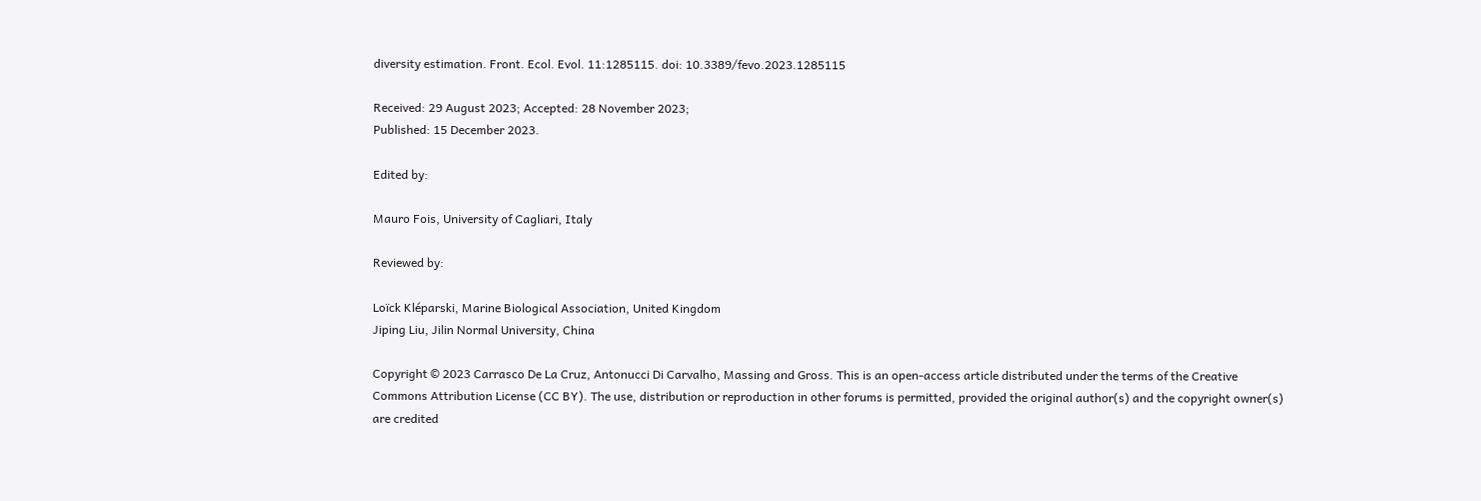diversity estimation. Front. Ecol. Evol. 11:1285115. doi: 10.3389/fevo.2023.1285115

Received: 29 August 2023; Accepted: 28 November 2023;
Published: 15 December 2023.

Edited by:

Mauro Fois, University of Cagliari, Italy

Reviewed by:

Loïck Kléparski, Marine Biological Association, United Kingdom
Jiping Liu, Jilin Normal University, China

Copyright © 2023 Carrasco De La Cruz, Antonucci Di Carvalho, Massing and Gross. This is an open-access article distributed under the terms of the Creative Commons Attribution License (CC BY). The use, distribution or reproduction in other forums is permitted, provided the original author(s) and the copyright owner(s) are credited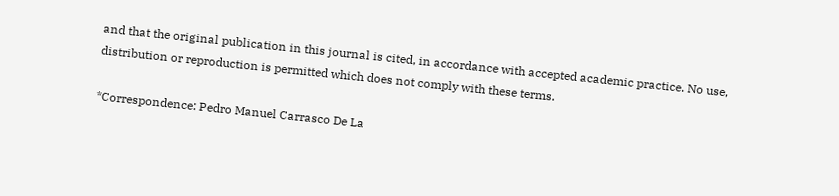and that the original publication in this journal is cited, in accordance with accepted academic practice. No use, distribution or reproduction is permitted which does not comply with these terms.

*Correspondence: Pedro Manuel Carrasco De La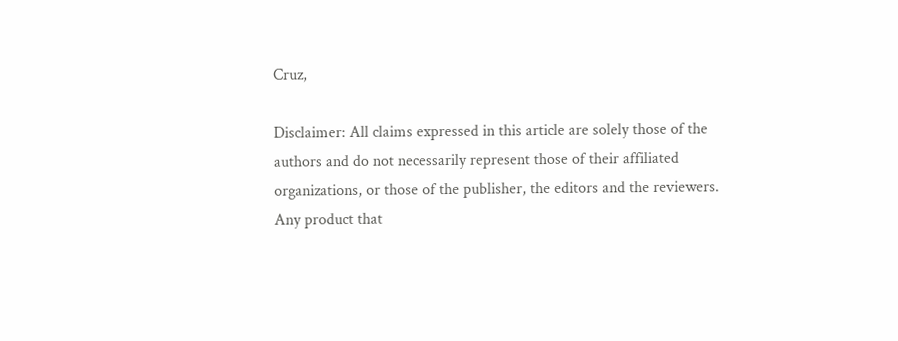Cruz,

Disclaimer: All claims expressed in this article are solely those of the authors and do not necessarily represent those of their affiliated organizations, or those of the publisher, the editors and the reviewers. Any product that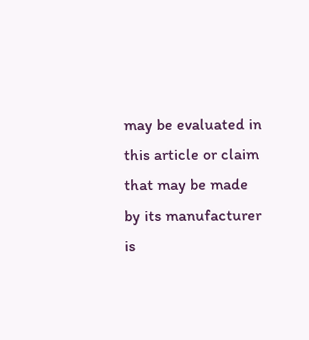may be evaluated in this article or claim that may be made by its manufacturer is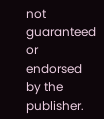not guaranteed or endorsed by the publisher.